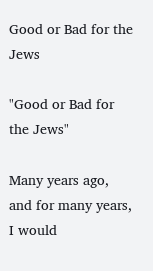Good or Bad for the Jews

"Good or Bad for the Jews"

Many years ago, and for many years, I would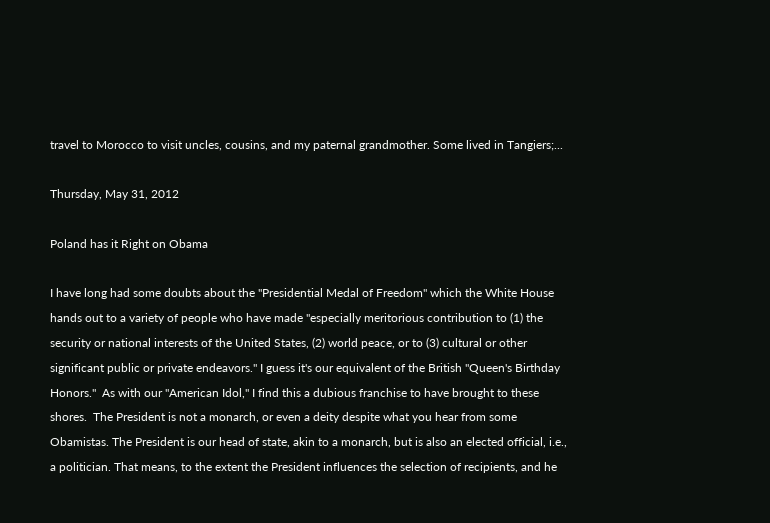travel to Morocco to visit uncles, cousins, and my paternal grandmother. Some lived in Tangiers;...

Thursday, May 31, 2012

Poland has it Right on Obama

I have long had some doubts about the "Presidential Medal of Freedom" which the White House hands out to a variety of people who have made "especially meritorious contribution to (1) the security or national interests of the United States, (2) world peace, or to (3) cultural or other significant public or private endeavors." I guess it's our equivalent of the British "Queen's Birthday Honors."  As with our "American Idol," I find this a dubious franchise to have brought to these shores.  The President is not a monarch, or even a deity despite what you hear from some Obamistas. The President is our head of state, akin to a monarch, but is also an elected official, i.e., a politician. That means, to the extent the President influences the selection of recipients, and he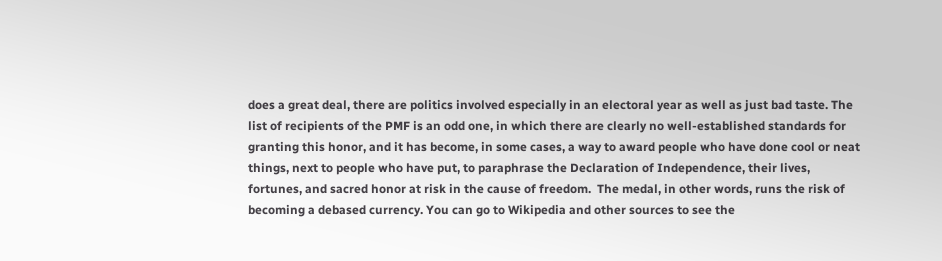does a great deal, there are politics involved especially in an electoral year as well as just bad taste. The list of recipients of the PMF is an odd one, in which there are clearly no well-established standards for granting this honor, and it has become, in some cases, a way to award people who have done cool or neat things, next to people who have put, to paraphrase the Declaration of Independence, their lives, fortunes, and sacred honor at risk in the cause of freedom.  The medal, in other words, runs the risk of becoming a debased currency. You can go to Wikipedia and other sources to see the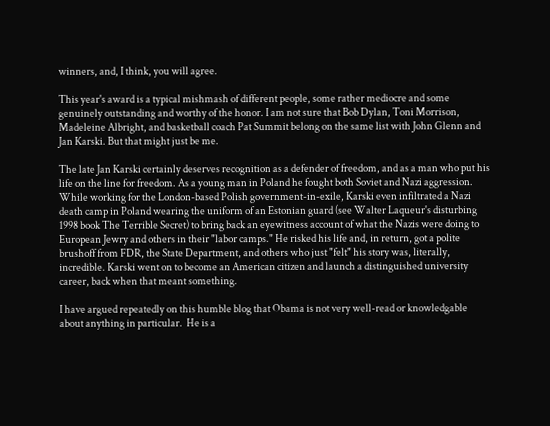winners, and, I think, you will agree.

This year's award is a typical mishmash of different people, some rather mediocre and some genuinely outstanding and worthy of the honor. I am not sure that Bob Dylan, Toni Morrison, Madeleine Albright, and basketball coach Pat Summit belong on the same list with John Glenn and Jan Karski. But that might just be me.

The late Jan Karski certainly deserves recognition as a defender of freedom, and as a man who put his life on the line for freedom. As a young man in Poland he fought both Soviet and Nazi aggression. While working for the London-based Polish government-in-exile, Karski even infiltrated a Nazi death camp in Poland wearing the uniform of an Estonian guard (see Walter Laqueur's disturbing 1998 book The Terrible Secret) to bring back an eyewitness account of what the Nazis were doing to European Jewry and others in their "labor camps." He risked his life and, in return, got a polite brushoff from FDR, the State Department, and others who just "felt" his story was, literally, incredible. Karski went on to become an American citizen and launch a distinguished university career, back when that meant something.

I have argued repeatedly on this humble blog that Obama is not very well-read or knowledgable about anything in particular.  He is a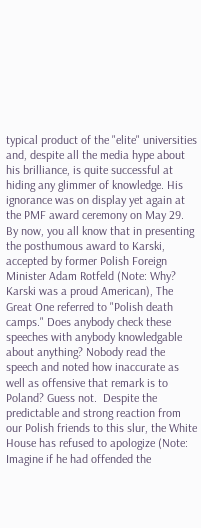typical product of the "elite" universities and, despite all the media hype about his brilliance, is quite successful at hiding any glimmer of knowledge. His ignorance was on display yet again at the PMF award ceremony on May 29.  By now, you all know that in presenting the posthumous award to Karski, accepted by former Polish Foreign Minister Adam Rotfeld (Note: Why? Karski was a proud American), The Great One referred to "Polish death camps." Does anybody check these speeches with anybody knowledgable about anything? Nobody read the speech and noted how inaccurate as well as offensive that remark is to Poland? Guess not.  Despite the predictable and strong reaction from our Polish friends to this slur, the White House has refused to apologize (Note: Imagine if he had offended the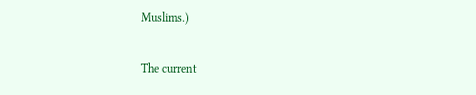Muslims.)

The current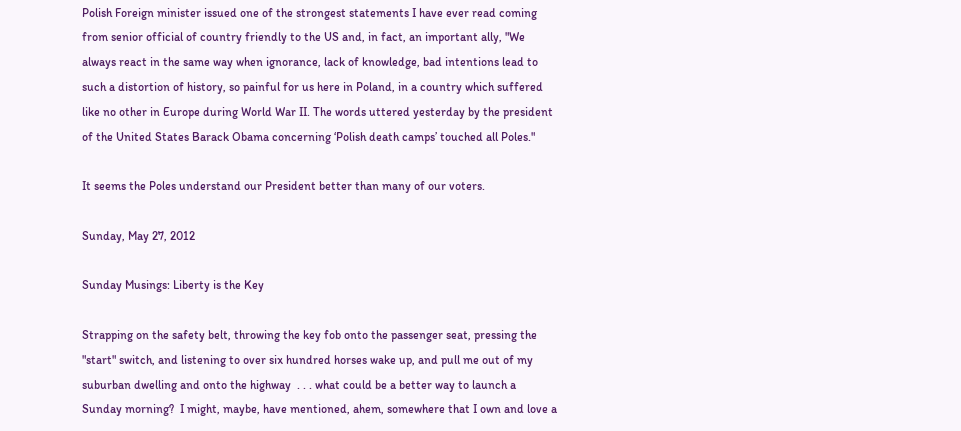Polish Foreign minister issued one of the strongest statements I have ever read coming from senior official of country friendly to the US and, in fact, an important ally, "We always react in the same way when ignorance, lack of knowledge, bad intentions lead to such a distortion of history, so painful for us here in Poland, in a country which suffered like no other in Europe during World War II. The words uttered yesterday by the president of the United States Barack Obama concerning ‘Polish death camps’ touched all Poles."

It seems the Poles understand our President better than many of our voters.

Sunday, May 27, 2012

Sunday Musings: Liberty is the Key

Strapping on the safety belt, throwing the key fob onto the passenger seat, pressing the "start" switch, and listening to over six hundred horses wake up, and pull me out of my suburban dwelling and onto the highway  . . . what could be a better way to launch a Sunday morning?  I might, maybe, have mentioned, ahem, somewhere that I own and love a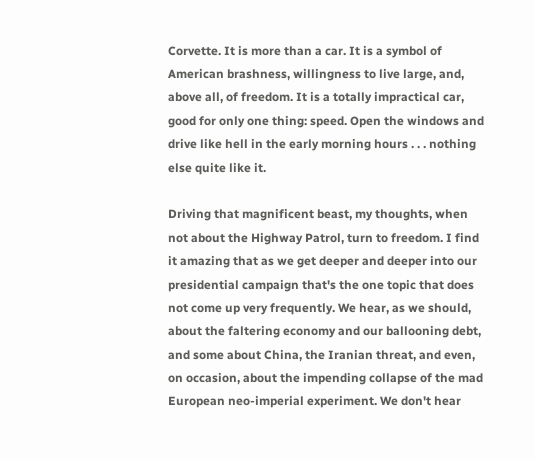Corvette. It is more than a car. It is a symbol of American brashness, willingness to live large, and, above all, of freedom. It is a totally impractical car, good for only one thing: speed. Open the windows and drive like hell in the early morning hours . . . nothing else quite like it.

Driving that magnificent beast, my thoughts, when not about the Highway Patrol, turn to freedom. I find it amazing that as we get deeper and deeper into our presidential campaign that's the one topic that does not come up very frequently. We hear, as we should, about the faltering economy and our ballooning debt, and some about China, the Iranian threat, and even, on occasion, about the impending collapse of the mad European neo-imperial experiment. We don't hear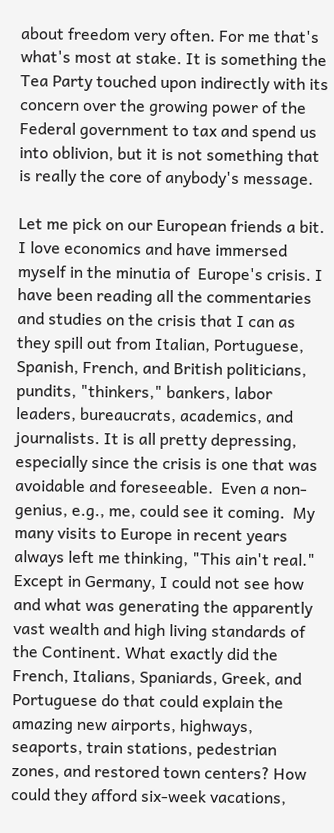about freedom very often. For me that's what's most at stake. It is something the Tea Party touched upon indirectly with its concern over the growing power of the Federal government to tax and spend us into oblivion, but it is not something that is really the core of anybody's message.

Let me pick on our European friends a bit. I love economics and have immersed myself in the minutia of  Europe's crisis. I have been reading all the commentaries and studies on the crisis that I can as they spill out from Italian, Portuguese, Spanish, French, and British politicians, pundits, "thinkers," bankers, labor leaders, bureaucrats, academics, and journalists. It is all pretty depressing, especially since the crisis is one that was avoidable and foreseeable.  Even a non-genius, e.g., me, could see it coming.  My many visits to Europe in recent years always left me thinking, "This ain't real." Except in Germany, I could not see how and what was generating the apparently vast wealth and high living standards of the Continent. What exactly did the French, Italians, Spaniards, Greek, and Portuguese do that could explain the amazing new airports, highways, seaports, train stations, pedestrian zones, and restored town centers? How could they afford six-week vacations,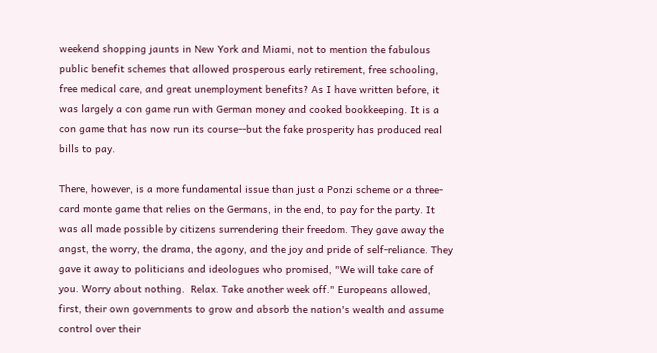weekend shopping jaunts in New York and Miami, not to mention the fabulous public benefit schemes that allowed prosperous early retirement, free schooling, free medical care, and great unemployment benefits? As I have written before, it was largely a con game run with German money and cooked bookkeeping. It is a con game that has now run its course--but the fake prosperity has produced real bills to pay.

There, however, is a more fundamental issue than just a Ponzi scheme or a three-card monte game that relies on the Germans, in the end, to pay for the party. It was all made possible by citizens surrendering their freedom. They gave away the angst, the worry, the drama, the agony, and the joy and pride of self-reliance. They gave it away to politicians and ideologues who promised, "We will take care of you. Worry about nothing.  Relax. Take another week off." Europeans allowed, first, their own governments to grow and absorb the nation's wealth and assume control over their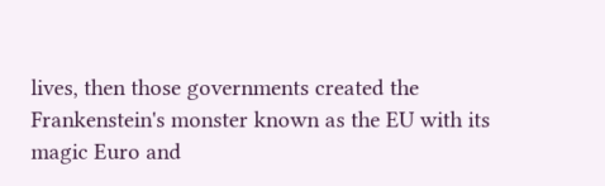lives, then those governments created the Frankenstein's monster known as the EU with its magic Euro and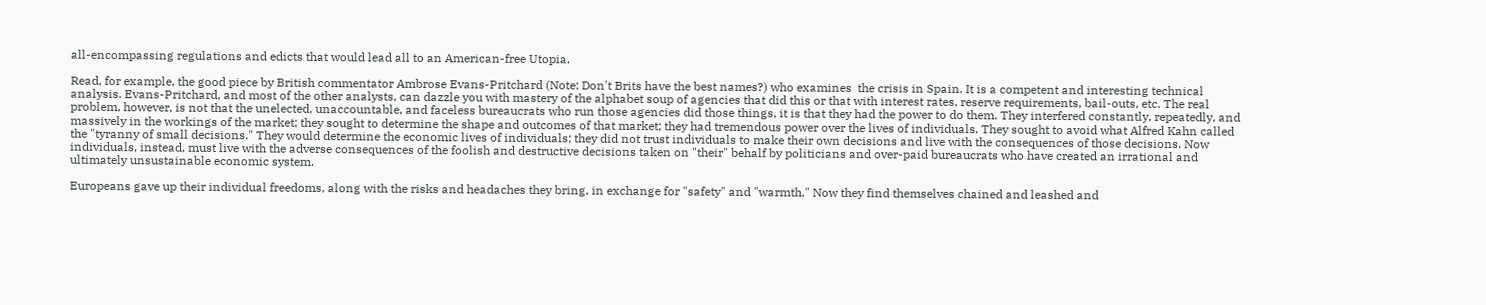all-encompassing regulations and edicts that would lead all to an American-free Utopia.

Read, for example, the good piece by British commentator Ambrose Evans-Pritchard (Note: Don't Brits have the best names?) who examines  the crisis in Spain. It is a competent and interesting technical analysis. Evans-Pritchard, and most of the other analysts, can dazzle you with mastery of the alphabet soup of agencies that did this or that with interest rates, reserve requirements, bail-outs, etc. The real problem, however, is not that the unelected, unaccountable, and faceless bureaucrats who run those agencies did those things, it is that they had the power to do them. They interfered constantly, repeatedly, and massively in the workings of the market; they sought to determine the shape and outcomes of that market; they had tremendous power over the lives of individuals. They sought to avoid what Alfred Kahn called the "tyranny of small decisions." They would determine the economic lives of individuals; they did not trust individuals to make their own decisions and live with the consequences of those decisions. Now individuals, instead, must live with the adverse consequences of the foolish and destructive decisions taken on "their" behalf by politicians and over-paid bureaucrats who have created an irrational and ultimately unsustainable economic system.

Europeans gave up their individual freedoms, along with the risks and headaches they bring, in exchange for "safety" and "warmth." Now they find themselves chained and leashed and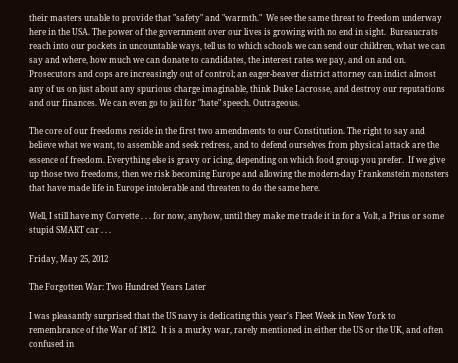their masters unable to provide that "safety" and "warmth."  We see the same threat to freedom underway here in the USA. The power of the government over our lives is growing with no end in sight.  Bureaucrats reach into our pockets in uncountable ways, tell us to which schools we can send our children, what we can say and where, how much we can donate to candidates, the interest rates we pay, and on and on. Prosecutors and cops are increasingly out of control; an eager-beaver district attorney can indict almost any of us on just about any spurious charge imaginable, think Duke Lacrosse, and destroy our reputations and our finances. We can even go to jail for "hate" speech. Outrageous.

The core of our freedoms reside in the first two amendments to our Constitution. The right to say and believe what we want, to assemble and seek redress, and to defend ourselves from physical attack are the essence of freedom. Everything else is gravy or icing, depending on which food group you prefer.  If we give up those two freedoms, then we risk becoming Europe and allowing the modern-day Frankenstein monsters that have made life in Europe intolerable and threaten to do the same here.

Well, I still have my Corvette . . . for now, anyhow, until they make me trade it in for a Volt, a Prius or some stupid SMART car . . .

Friday, May 25, 2012

The Forgotten War: Two Hundred Years Later

I was pleasantly surprised that the US navy is dedicating this year's Fleet Week in New York to remembrance of the War of 1812.  It is a murky war, rarely mentioned in either the US or the UK, and often confused in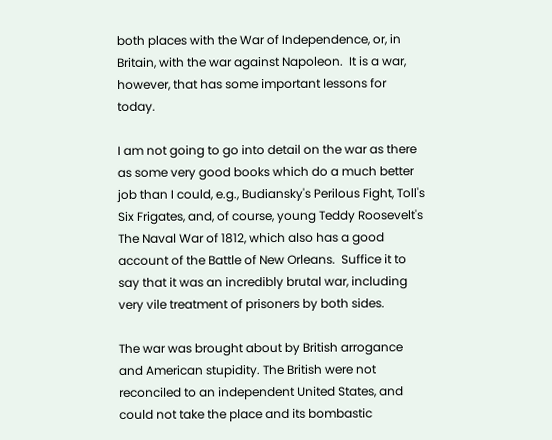both places with the War of Independence, or, in Britain, with the war against Napoleon.  It is a war, however, that has some important lessons for today.

I am not going to go into detail on the war as there as some very good books which do a much better job than I could, e.g., Budiansky's Perilous Fight, Toll's Six Frigates, and, of course, young Teddy Roosevelt's The Naval War of 1812, which also has a good account of the Battle of New Orleans.  Suffice it to say that it was an incredibly brutal war, including very vile treatment of prisoners by both sides.

The war was brought about by British arrogance and American stupidity. The British were not reconciled to an independent United States, and could not take the place and its bombastic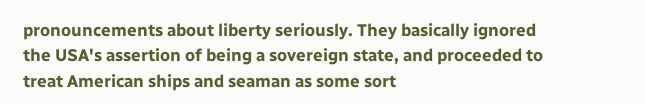pronouncements about liberty seriously. They basically ignored the USA's assertion of being a sovereign state, and proceeded to treat American ships and seaman as some sort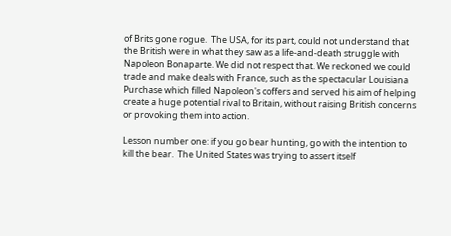of Brits gone rogue.  The USA, for its part, could not understand that the British were in what they saw as a life-and-death struggle with Napoleon Bonaparte. We did not respect that. We reckoned we could trade and make deals with France, such as the spectacular Louisiana Purchase which filled Napoleon's coffers and served his aim of helping create a huge potential rival to Britain, without raising British concerns or provoking them into action.

Lesson number one: if you go bear hunting, go with the intention to kill the bear.  The United States was trying to assert itself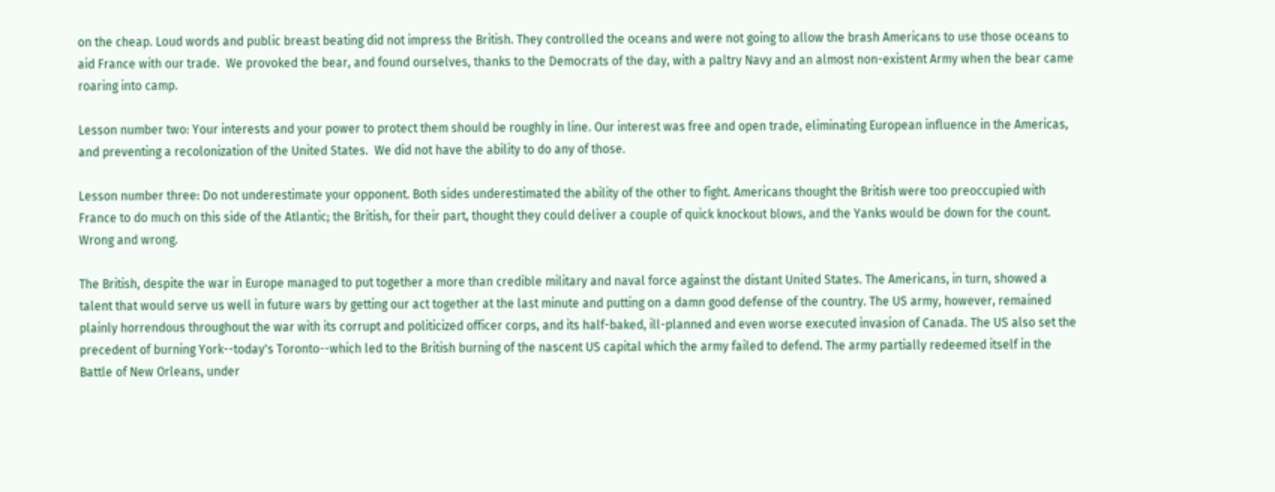on the cheap. Loud words and public breast beating did not impress the British. They controlled the oceans and were not going to allow the brash Americans to use those oceans to aid France with our trade.  We provoked the bear, and found ourselves, thanks to the Democrats of the day, with a paltry Navy and an almost non-existent Army when the bear came roaring into camp.

Lesson number two: Your interests and your power to protect them should be roughly in line. Our interest was free and open trade, eliminating European influence in the Americas, and preventing a recolonization of the United States.  We did not have the ability to do any of those.

Lesson number three: Do not underestimate your opponent. Both sides underestimated the ability of the other to fight. Americans thought the British were too preoccupied with France to do much on this side of the Atlantic; the British, for their part, thought they could deliver a couple of quick knockout blows, and the Yanks would be down for the count. Wrong and wrong.

The British, despite the war in Europe managed to put together a more than credible military and naval force against the distant United States. The Americans, in turn, showed a talent that would serve us well in future wars by getting our act together at the last minute and putting on a damn good defense of the country. The US army, however, remained plainly horrendous throughout the war with its corrupt and politicized officer corps, and its half-baked, ill-planned and even worse executed invasion of Canada. The US also set the precedent of burning York--today's Toronto--which led to the British burning of the nascent US capital which the army failed to defend. The army partially redeemed itself in the Battle of New Orleans, under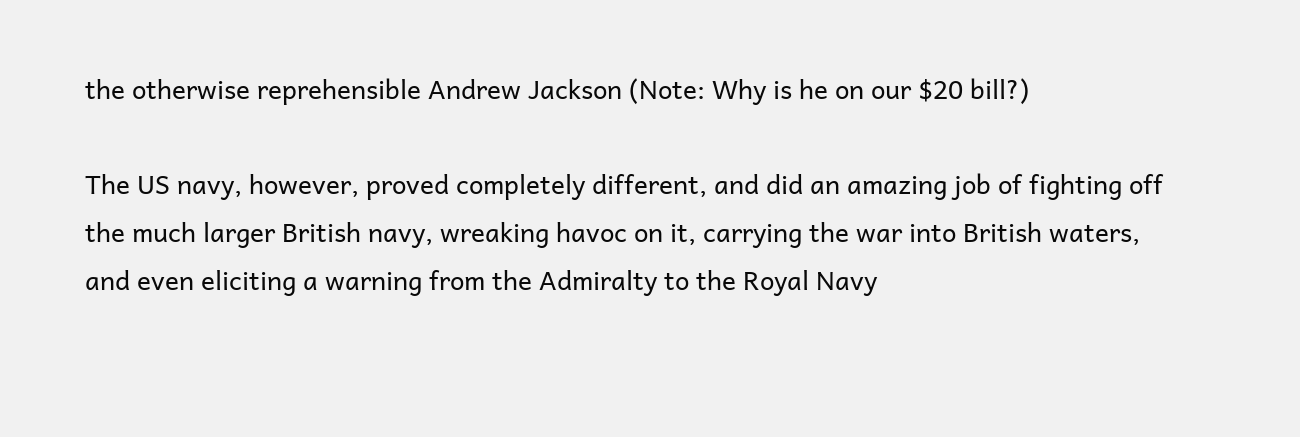the otherwise reprehensible Andrew Jackson (Note: Why is he on our $20 bill?)

The US navy, however, proved completely different, and did an amazing job of fighting off the much larger British navy, wreaking havoc on it, carrying the war into British waters, and even eliciting a warning from the Admiralty to the Royal Navy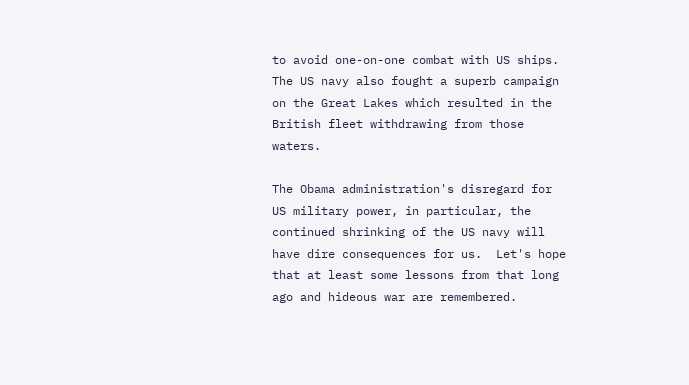to avoid one-on-one combat with US ships. The US navy also fought a superb campaign on the Great Lakes which resulted in the British fleet withdrawing from those waters.

The Obama administration's disregard for US military power, in particular, the continued shrinking of the US navy will have dire consequences for us.  Let's hope that at least some lessons from that long ago and hideous war are remembered.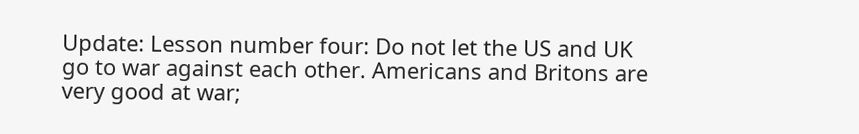Update: Lesson number four: Do not let the US and UK go to war against each other. Americans and Britons are very good at war;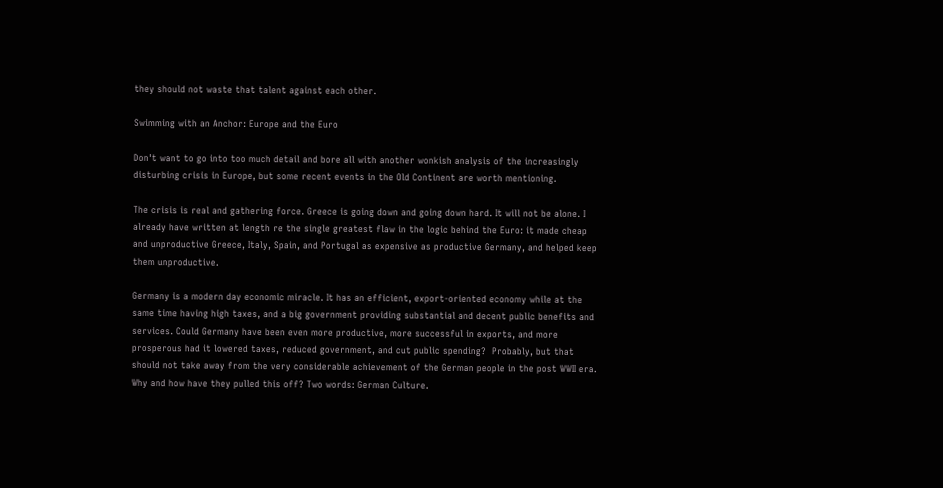they should not waste that talent against each other.

Swimming with an Anchor: Europe and the Euro

Don't want to go into too much detail and bore all with another wonkish analysis of the increasingly disturbing crisis in Europe, but some recent events in the Old Continent are worth mentioning.

The crisis is real and gathering force. Greece is going down and going down hard. It will not be alone. I already have written at length re the single greatest flaw in the logic behind the Euro: it made cheap and unproductive Greece, Italy, Spain, and Portugal as expensive as productive Germany, and helped keep them unproductive.

Germany is a modern day economic miracle. It has an efficient, export-oriented economy while at the same time having high taxes, and a big government providing substantial and decent public benefits and services. Could Germany have been even more productive, more successful in exports, and more prosperous had it lowered taxes, reduced government, and cut public spending?  Probably, but that should not take away from the very considerable achievement of the German people in the post WWII era. Why and how have they pulled this off? Two words: German Culture.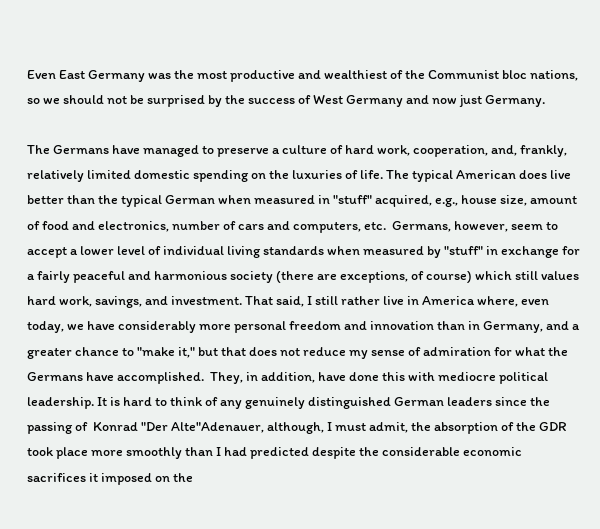Even East Germany was the most productive and wealthiest of the Communist bloc nations, so we should not be surprised by the success of West Germany and now just Germany.

The Germans have managed to preserve a culture of hard work, cooperation, and, frankly, relatively limited domestic spending on the luxuries of life. The typical American does live better than the typical German when measured in "stuff" acquired, e.g., house size, amount of food and electronics, number of cars and computers, etc.  Germans, however, seem to accept a lower level of individual living standards when measured by "stuff" in exchange for a fairly peaceful and harmonious society (there are exceptions, of course) which still values hard work, savings, and investment. That said, I still rather live in America where, even today, we have considerably more personal freedom and innovation than in Germany, and a greater chance to "make it," but that does not reduce my sense of admiration for what the Germans have accomplished.  They, in addition, have done this with mediocre political leadership. It is hard to think of any genuinely distinguished German leaders since the passing of  Konrad "Der Alte"Adenauer, although, I must admit, the absorption of the GDR took place more smoothly than I had predicted despite the considerable economic sacrifices it imposed on the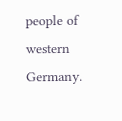people of western Germany.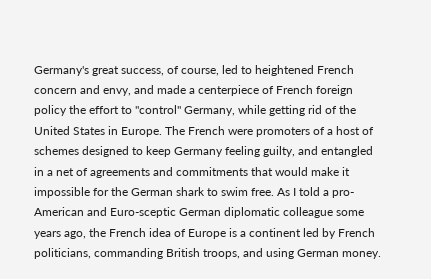Germany's great success, of course, led to heightened French concern and envy, and made a centerpiece of French foreign policy the effort to "control" Germany, while getting rid of the United States in Europe. The French were promoters of a host of schemes designed to keep Germany feeling guilty, and entangled in a net of agreements and commitments that would make it impossible for the German shark to swim free. As I told a pro-American and Euro-sceptic German diplomatic colleague some years ago, the French idea of Europe is a continent led by French politicians, commanding British troops, and using German money.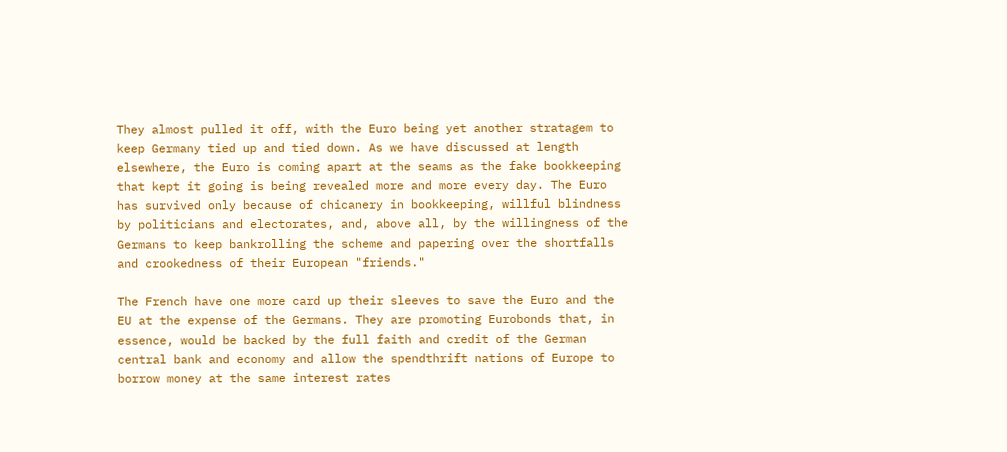They almost pulled it off, with the Euro being yet another stratagem to keep Germany tied up and tied down. As we have discussed at length elsewhere, the Euro is coming apart at the seams as the fake bookkeeping that kept it going is being revealed more and more every day. The Euro has survived only because of chicanery in bookkeeping, willful blindness by politicians and electorates, and, above all, by the willingness of the Germans to keep bankrolling the scheme and papering over the shortfalls and crookedness of their European "friends."

The French have one more card up their sleeves to save the Euro and the EU at the expense of the Germans. They are promoting Eurobonds that, in essence, would be backed by the full faith and credit of the German central bank and economy and allow the spendthrift nations of Europe to borrow money at the same interest rates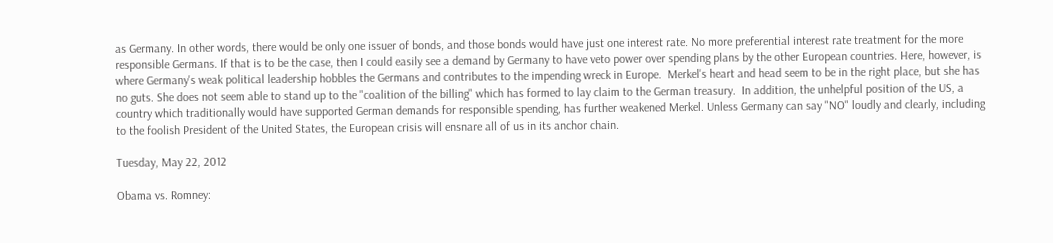as Germany. In other words, there would be only one issuer of bonds, and those bonds would have just one interest rate. No more preferential interest rate treatment for the more responsible Germans. If that is to be the case, then I could easily see a demand by Germany to have veto power over spending plans by the other European countries. Here, however, is where Germany's weak political leadership hobbles the Germans and contributes to the impending wreck in Europe.  Merkel's heart and head seem to be in the right place, but she has no guts. She does not seem able to stand up to the "coalition of the billing" which has formed to lay claim to the German treasury.  In addition, the unhelpful position of the US, a country which traditionally would have supported German demands for responsible spending, has further weakened Merkel. Unless Germany can say "NO" loudly and clearly, including to the foolish President of the United States, the European crisis will ensnare all of us in its anchor chain.

Tuesday, May 22, 2012

Obama vs. Romney: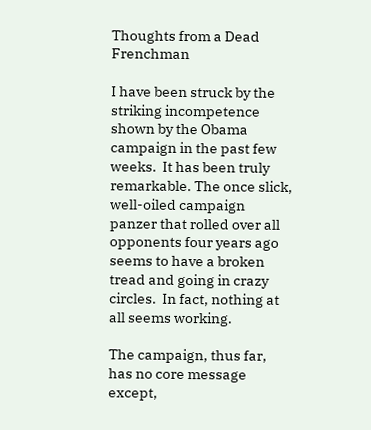Thoughts from a Dead Frenchman

I have been struck by the striking incompetence shown by the Obama campaign in the past few weeks.  It has been truly remarkable. The once slick, well-oiled campaign panzer that rolled over all opponents four years ago seems to have a broken tread and going in crazy circles.  In fact, nothing at all seems working.

The campaign, thus far, has no core message except,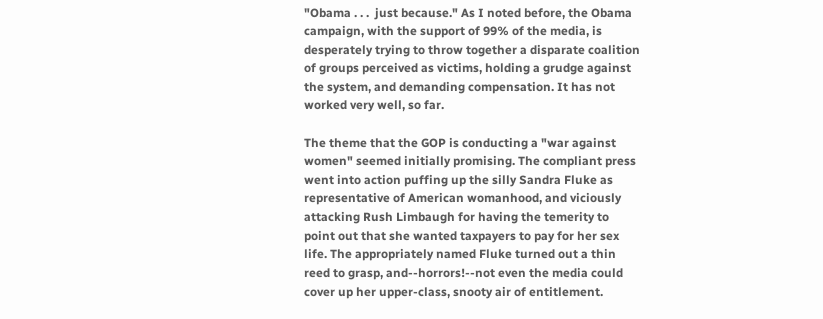"Obama . . .  just because." As I noted before, the Obama campaign, with the support of 99% of the media, is desperately trying to throw together a disparate coalition of groups perceived as victims, holding a grudge against the system, and demanding compensation. It has not worked very well, so far.

The theme that the GOP is conducting a "war against women" seemed initially promising. The compliant press went into action puffing up the silly Sandra Fluke as representative of American womanhood, and viciously attacking Rush Limbaugh for having the temerity to point out that she wanted taxpayers to pay for her sex life. The appropriately named Fluke turned out a thin reed to grasp, and--horrors!--not even the media could cover up her upper-class, snooty air of entitlement.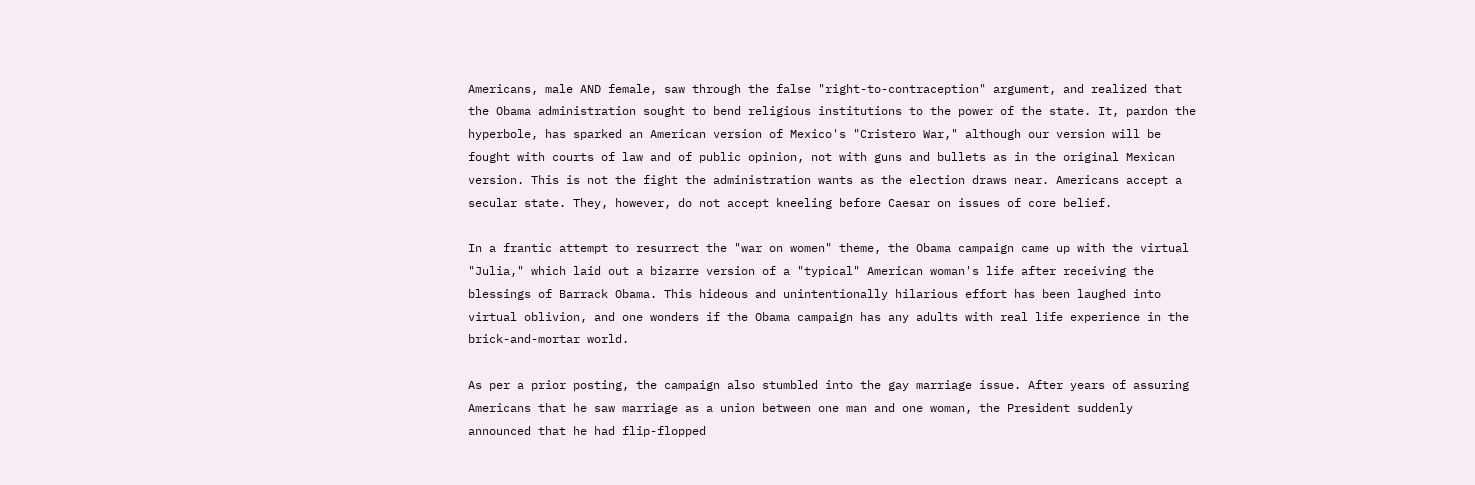Americans, male AND female, saw through the false "right-to-contraception" argument, and realized that the Obama administration sought to bend religious institutions to the power of the state. It, pardon the hyperbole, has sparked an American version of Mexico's "Cristero War," although our version will be fought with courts of law and of public opinion, not with guns and bullets as in the original Mexican version. This is not the fight the administration wants as the election draws near. Americans accept a secular state. They, however, do not accept kneeling before Caesar on issues of core belief.

In a frantic attempt to resurrect the "war on women" theme, the Obama campaign came up with the virtual "Julia," which laid out a bizarre version of a "typical" American woman's life after receiving the blessings of Barrack Obama. This hideous and unintentionally hilarious effort has been laughed into virtual oblivion, and one wonders if the Obama campaign has any adults with real life experience in the brick-and-mortar world.

As per a prior posting, the campaign also stumbled into the gay marriage issue. After years of assuring Americans that he saw marriage as a union between one man and one woman, the President suddenly announced that he had flip-flopped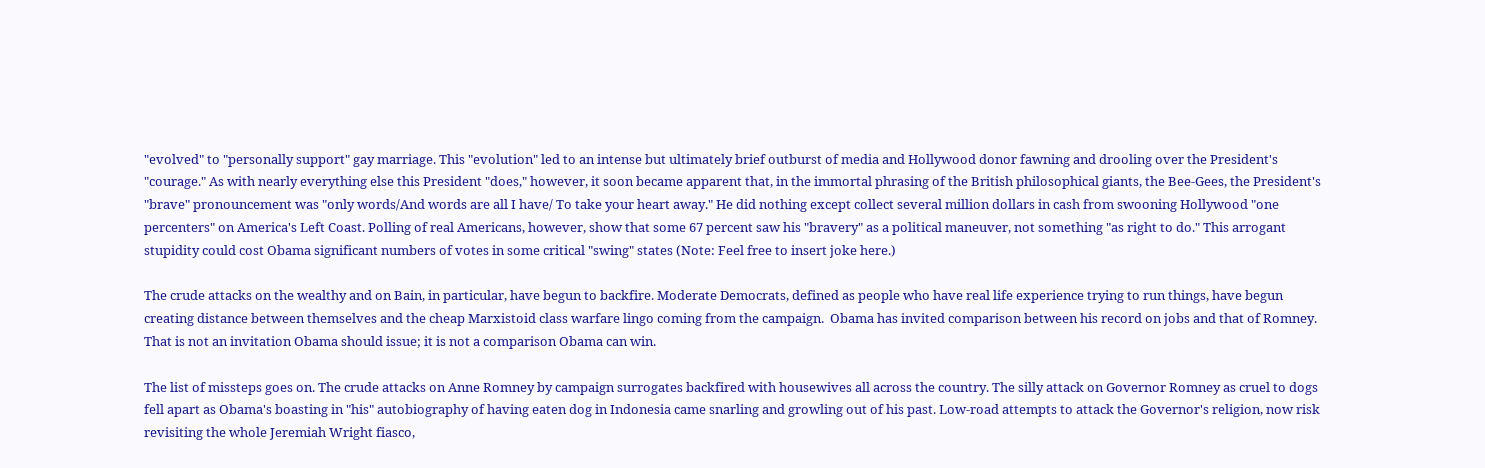"evolved" to "personally support" gay marriage. This "evolution" led to an intense but ultimately brief outburst of media and Hollywood donor fawning and drooling over the President's "courage." As with nearly everything else this President "does," however, it soon became apparent that, in the immortal phrasing of the British philosophical giants, the Bee-Gees, the President's "brave" pronouncement was "only words/And words are all I have/ To take your heart away." He did nothing except collect several million dollars in cash from swooning Hollywood "one percenters" on America's Left Coast. Polling of real Americans, however, show that some 67 percent saw his "bravery" as a political maneuver, not something "as right to do." This arrogant stupidity could cost Obama significant numbers of votes in some critical "swing" states (Note: Feel free to insert joke here.)

The crude attacks on the wealthy and on Bain, in particular, have begun to backfire. Moderate Democrats, defined as people who have real life experience trying to run things, have begun creating distance between themselves and the cheap Marxistoid class warfare lingo coming from the campaign.  Obama has invited comparison between his record on jobs and that of Romney. That is not an invitation Obama should issue; it is not a comparison Obama can win.

The list of missteps goes on. The crude attacks on Anne Romney by campaign surrogates backfired with housewives all across the country. The silly attack on Governor Romney as cruel to dogs fell apart as Obama's boasting in "his" autobiography of having eaten dog in Indonesia came snarling and growling out of his past. Low-road attempts to attack the Governor's religion, now risk revisiting the whole Jeremiah Wright fiasco,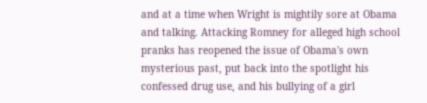and at a time when Wright is mightily sore at Obama and talking. Attacking Romney for alleged high school pranks has reopened the issue of Obama's own mysterious past, put back into the spotlight his confessed drug use, and his bullying of a girl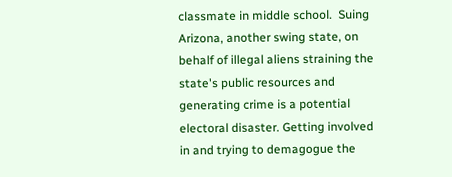classmate in middle school.  Suing Arizona, another swing state, on behalf of illegal aliens straining the state's public resources and generating crime is a potential electoral disaster. Getting involved in and trying to demagogue the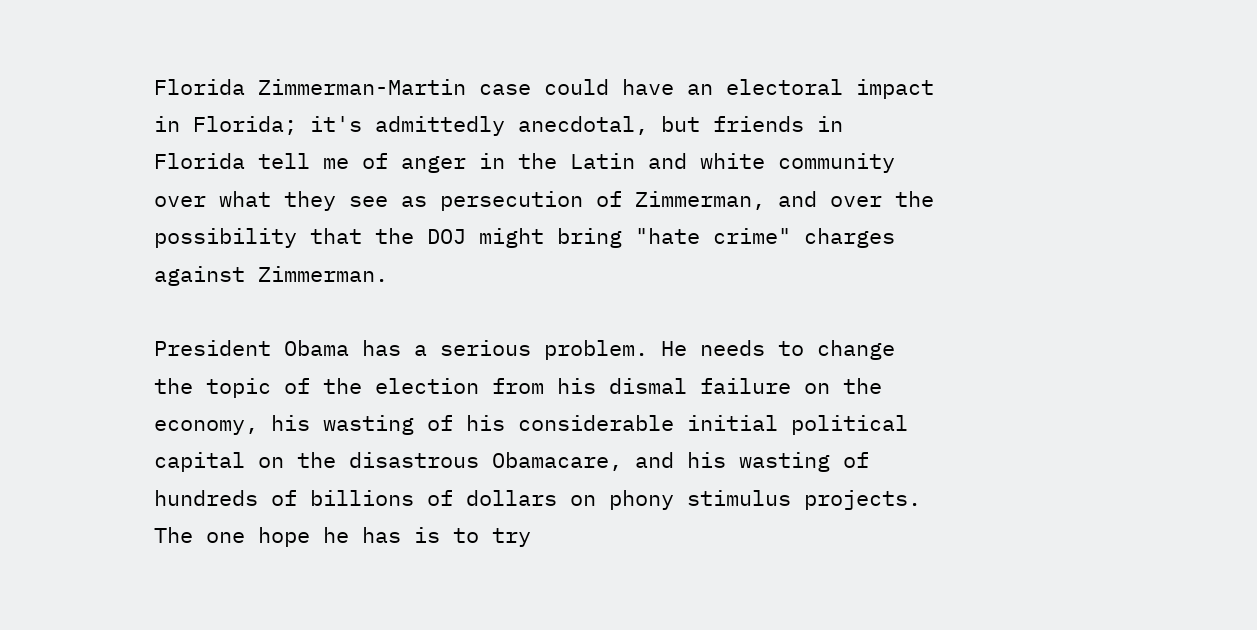Florida Zimmerman-Martin case could have an electoral impact in Florida; it's admittedly anecdotal, but friends in Florida tell me of anger in the Latin and white community over what they see as persecution of Zimmerman, and over the possibility that the DOJ might bring "hate crime" charges against Zimmerman.

President Obama has a serious problem. He needs to change the topic of the election from his dismal failure on the economy, his wasting of his considerable initial political capital on the disastrous Obamacare, and his wasting of hundreds of billions of dollars on phony stimulus projects. The one hope he has is to try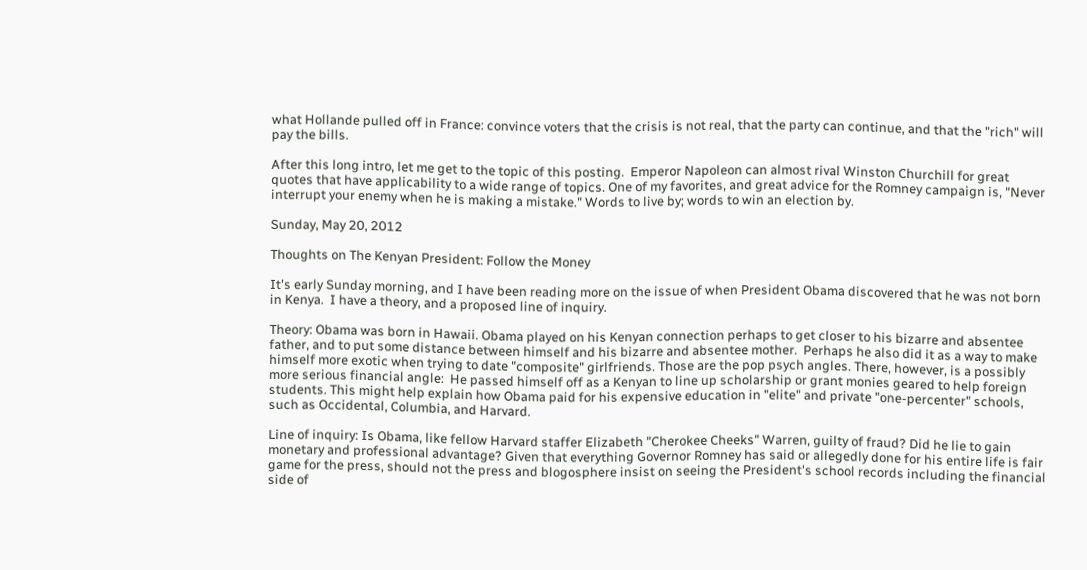what Hollande pulled off in France: convince voters that the crisis is not real, that the party can continue, and that the "rich" will pay the bills.

After this long intro, let me get to the topic of this posting.  Emperor Napoleon can almost rival Winston Churchill for great quotes that have applicability to a wide range of topics. One of my favorites, and great advice for the Romney campaign is, "Never interrupt your enemy when he is making a mistake." Words to live by; words to win an election by.

Sunday, May 20, 2012

Thoughts on The Kenyan President: Follow the Money

It's early Sunday morning, and I have been reading more on the issue of when President Obama discovered that he was not born in Kenya.  I have a theory, and a proposed line of inquiry.

Theory: Obama was born in Hawaii. Obama played on his Kenyan connection perhaps to get closer to his bizarre and absentee father, and to put some distance between himself and his bizarre and absentee mother.  Perhaps he also did it as a way to make himself more exotic when trying to date "composite" girlfriends. Those are the pop psych angles. There, however, is a possibly more serious financial angle:  He passed himself off as a Kenyan to line up scholarship or grant monies geared to help foreign students. This might help explain how Obama paid for his expensive education in "elite" and private "one-percenter" schools, such as Occidental, Columbia, and Harvard.

Line of inquiry: Is Obama, like fellow Harvard staffer Elizabeth "Cherokee Cheeks" Warren, guilty of fraud? Did he lie to gain monetary and professional advantage? Given that everything Governor Romney has said or allegedly done for his entire life is fair game for the press, should not the press and blogosphere insist on seeing the President's school records including the financial side of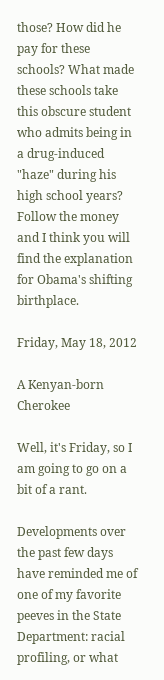those? How did he pay for these schools? What made these schools take this obscure student who admits being in a drug-induced "haze" during his high school years?  Follow the money and I think you will find the explanation for Obama's shifting birthplace.

Friday, May 18, 2012

A Kenyan-born Cherokee

Well, it's Friday, so I am going to go on a bit of a rant.

Developments over the past few days have reminded me of one of my favorite peeves in the State Department: racial profiling, or what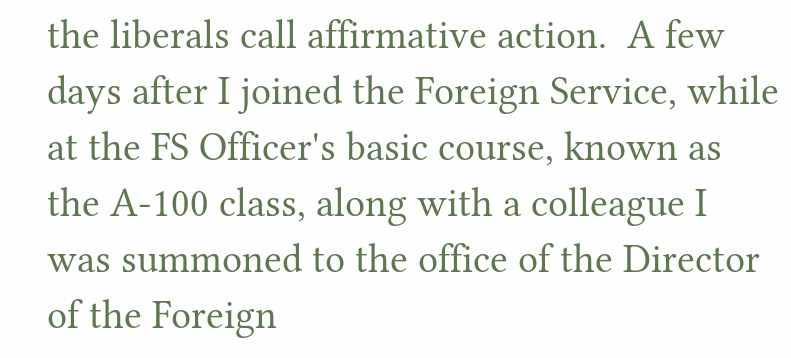the liberals call affirmative action.  A few days after I joined the Foreign Service, while at the FS Officer's basic course, known as the A-100 class, along with a colleague I was summoned to the office of the Director of the Foreign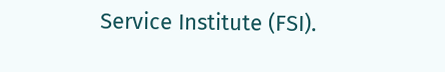Service Institute (FSI).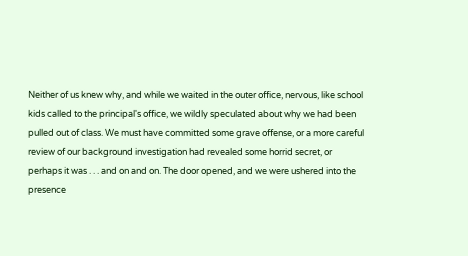Neither of us knew why, and while we waited in the outer office, nervous, like school kids called to the principal's office, we wildly speculated about why we had been pulled out of class. We must have committed some grave offense, or a more careful review of our background investigation had revealed some horrid secret, or perhaps it was . . . and on and on. The door opened, and we were ushered into the presence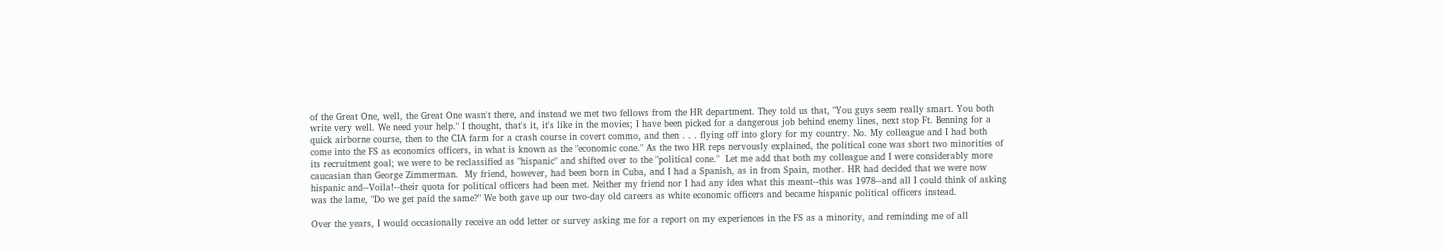of the Great One, well, the Great One wasn't there, and instead we met two fellows from the HR department. They told us that, "You guys seem really smart. You both write very well. We need your help." I thought, that's it, it's like in the movies; I have been picked for a dangerous job behind enemy lines, next stop Ft. Benning for a quick airborne course, then to the CIA farm for a crash course in covert commo, and then . . . flying off into glory for my country. No. My colleague and I had both come into the FS as economics officers, in what is known as the "economic cone." As the two HR reps nervously explained, the political cone was short two minorities of its recruitment goal; we were to be reclassified as "hispanic" and shifted over to the "political cone."  Let me add that both my colleague and I were considerably more caucasian than George Zimmerman.  My friend, however, had been born in Cuba, and I had a Spanish, as in from Spain, mother. HR had decided that we were now hispanic and--Voila!--their quota for political officers had been met. Neither my friend nor I had any idea what this meant--this was 1978--and all I could think of asking was the lame, "Do we get paid the same?" We both gave up our two-day old careers as white economic officers and became hispanic political officers instead.

Over the years, I would occasionally receive an odd letter or survey asking me for a report on my experiences in the FS as a minority, and reminding me of all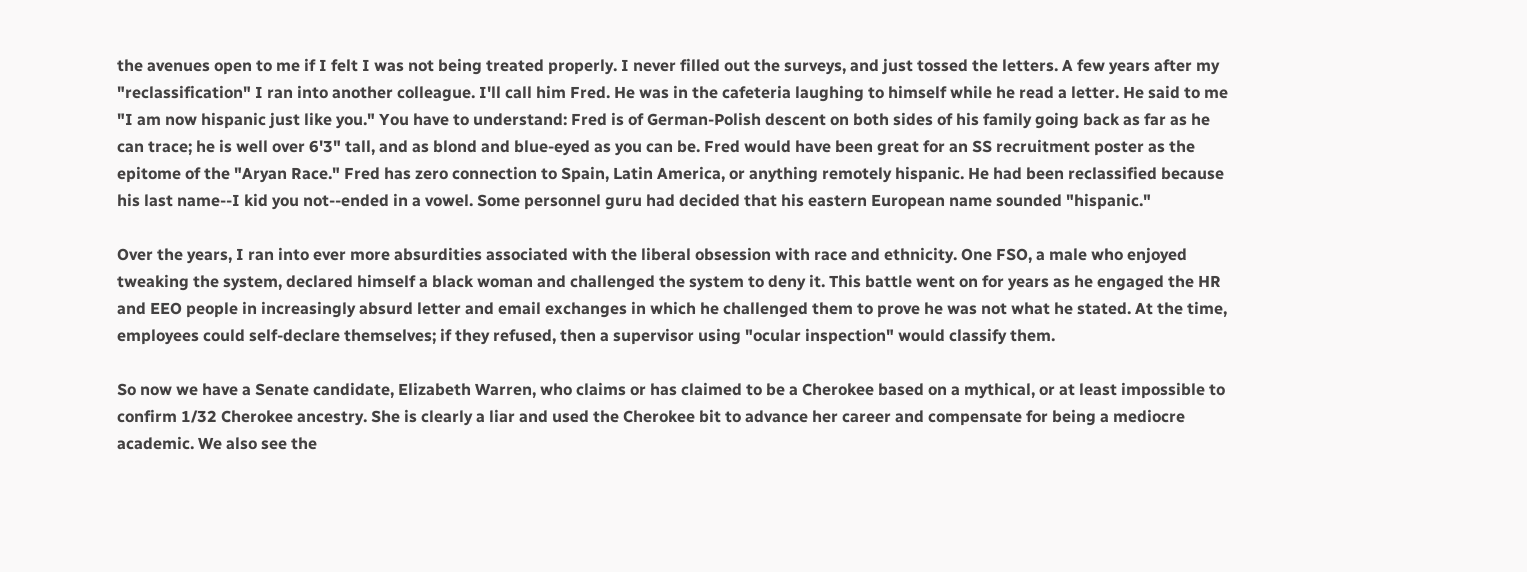the avenues open to me if I felt I was not being treated properly. I never filled out the surveys, and just tossed the letters. A few years after my "reclassification" I ran into another colleague. I'll call him Fred. He was in the cafeteria laughing to himself while he read a letter. He said to me "I am now hispanic just like you." You have to understand: Fred is of German-Polish descent on both sides of his family going back as far as he can trace; he is well over 6'3" tall, and as blond and blue-eyed as you can be. Fred would have been great for an SS recruitment poster as the epitome of the "Aryan Race." Fred has zero connection to Spain, Latin America, or anything remotely hispanic. He had been reclassified because his last name--I kid you not--ended in a vowel. Some personnel guru had decided that his eastern European name sounded "hispanic."

Over the years, I ran into ever more absurdities associated with the liberal obsession with race and ethnicity. One FSO, a male who enjoyed tweaking the system, declared himself a black woman and challenged the system to deny it. This battle went on for years as he engaged the HR and EEO people in increasingly absurd letter and email exchanges in which he challenged them to prove he was not what he stated. At the time, employees could self-declare themselves; if they refused, then a supervisor using "ocular inspection" would classify them.

So now we have a Senate candidate, Elizabeth Warren, who claims or has claimed to be a Cherokee based on a mythical, or at least impossible to confirm 1/32 Cherokee ancestry. She is clearly a liar and used the Cherokee bit to advance her career and compensate for being a mediocre academic. We also see the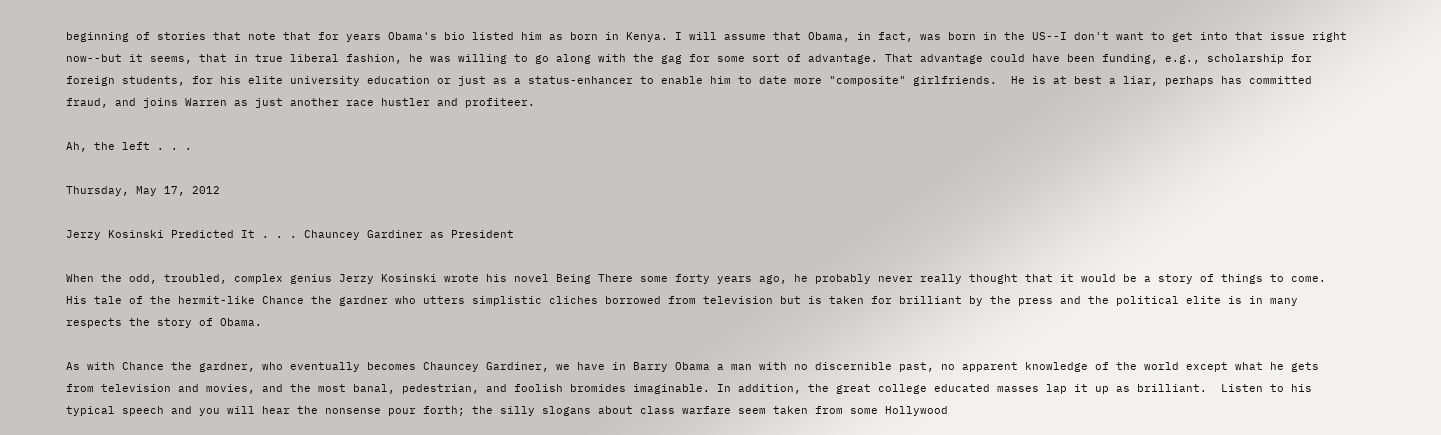beginning of stories that note that for years Obama's bio listed him as born in Kenya. I will assume that Obama, in fact, was born in the US--I don't want to get into that issue right now--but it seems, that in true liberal fashion, he was willing to go along with the gag for some sort of advantage. That advantage could have been funding, e.g., scholarship for foreign students, for his elite university education or just as a status-enhancer to enable him to date more "composite" girlfriends.  He is at best a liar, perhaps has committed fraud, and joins Warren as just another race hustler and profiteer.

Ah, the left . . .

Thursday, May 17, 2012

Jerzy Kosinski Predicted It . . . Chauncey Gardiner as President

When the odd, troubled, complex genius Jerzy Kosinski wrote his novel Being There some forty years ago, he probably never really thought that it would be a story of things to come. His tale of the hermit-like Chance the gardner who utters simplistic cliches borrowed from television but is taken for brilliant by the press and the political elite is in many respects the story of Obama.

As with Chance the gardner, who eventually becomes Chauncey Gardiner, we have in Barry Obama a man with no discernible past, no apparent knowledge of the world except what he gets from television and movies, and the most banal, pedestrian, and foolish bromides imaginable. In addition, the great college educated masses lap it up as brilliant.  Listen to his typical speech and you will hear the nonsense pour forth; the silly slogans about class warfare seem taken from some Hollywood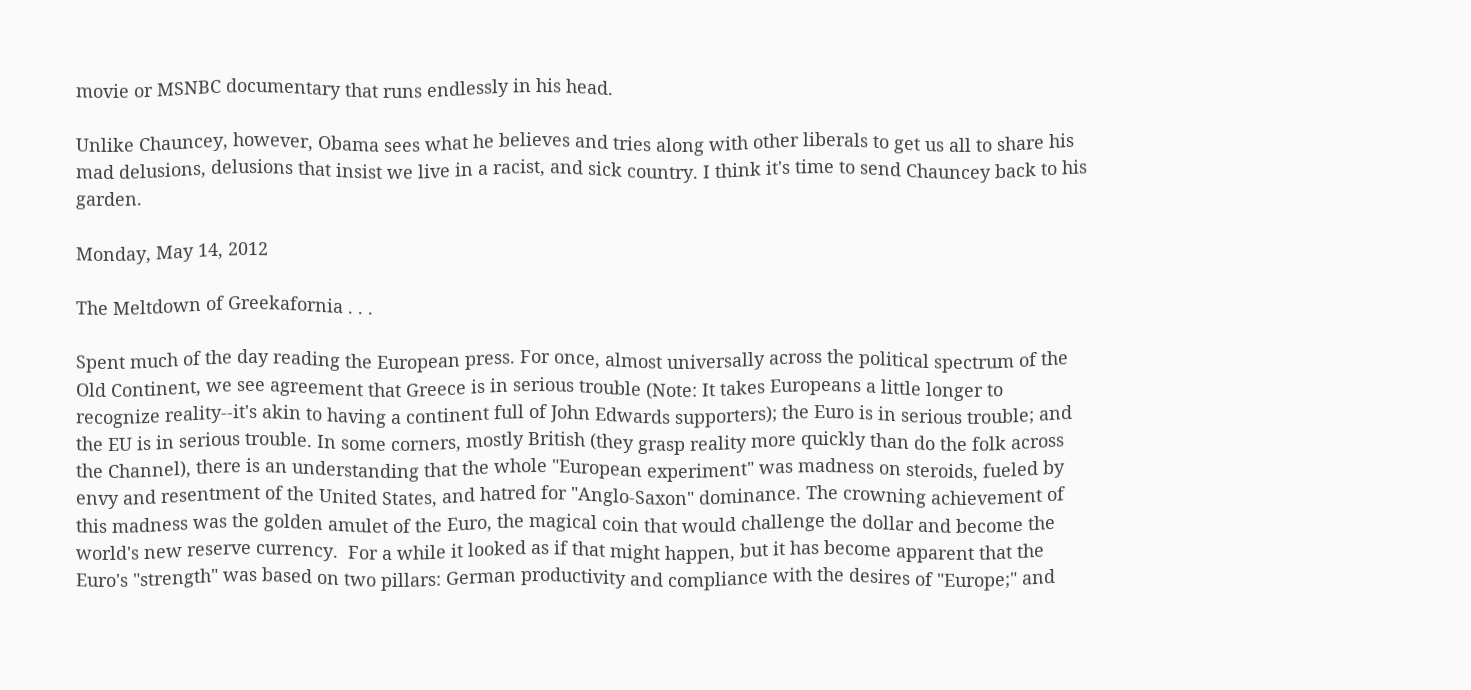movie or MSNBC documentary that runs endlessly in his head.

Unlike Chauncey, however, Obama sees what he believes and tries along with other liberals to get us all to share his mad delusions, delusions that insist we live in a racist, and sick country. I think it's time to send Chauncey back to his garden.

Monday, May 14, 2012

The Meltdown of Greekafornia . . .

Spent much of the day reading the European press. For once, almost universally across the political spectrum of the Old Continent, we see agreement that Greece is in serious trouble (Note: It takes Europeans a little longer to recognize reality--it's akin to having a continent full of John Edwards supporters); the Euro is in serious trouble; and the EU is in serious trouble. In some corners, mostly British (they grasp reality more quickly than do the folk across the Channel), there is an understanding that the whole "European experiment" was madness on steroids, fueled by envy and resentment of the United States, and hatred for "Anglo-Saxon" dominance. The crowning achievement of this madness was the golden amulet of the Euro, the magical coin that would challenge the dollar and become the world's new reserve currency.  For a while it looked as if that might happen, but it has become apparent that the Euro's "strength" was based on two pillars: German productivity and compliance with the desires of "Europe;" and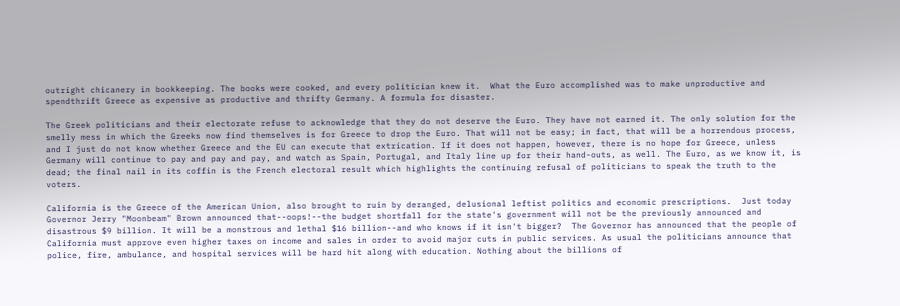outright chicanery in bookkeeping. The books were cooked, and every politician knew it.  What the Euro accomplished was to make unproductive and spendthrift Greece as expensive as productive and thrifty Germany. A formula for disaster.

The Greek politicians and their electorate refuse to acknowledge that they do not deserve the Euro. They have not earned it. The only solution for the smelly mess in which the Greeks now find themselves is for Greece to drop the Euro. That will not be easy; in fact, that will be a horrendous process, and I just do not know whether Greece and the EU can execute that extrication. If it does not happen, however, there is no hope for Greece, unless Germany will continue to pay and pay and pay, and watch as Spain, Portugal, and Italy line up for their hand-outs, as well. The Euro, as we know it, is dead; the final nail in its coffin is the French electoral result which highlights the continuing refusal of politicians to speak the truth to the voters.

California is the Greece of the American Union, also brought to ruin by deranged, delusional leftist politics and economic prescriptions.  Just today Governor Jerry "Moonbeam" Brown announced that--oops!--the budget shortfall for the state's government will not be the previously announced and disastrous $9 billion. It will be a monstrous and lethal $16 billion--and who knows if it isn't bigger?  The Governor has announced that the people of California must approve even higher taxes on income and sales in order to avoid major cuts in public services. As usual the politicians announce that police, fire, ambulance, and hospital services will be hard hit along with education. Nothing about the billions of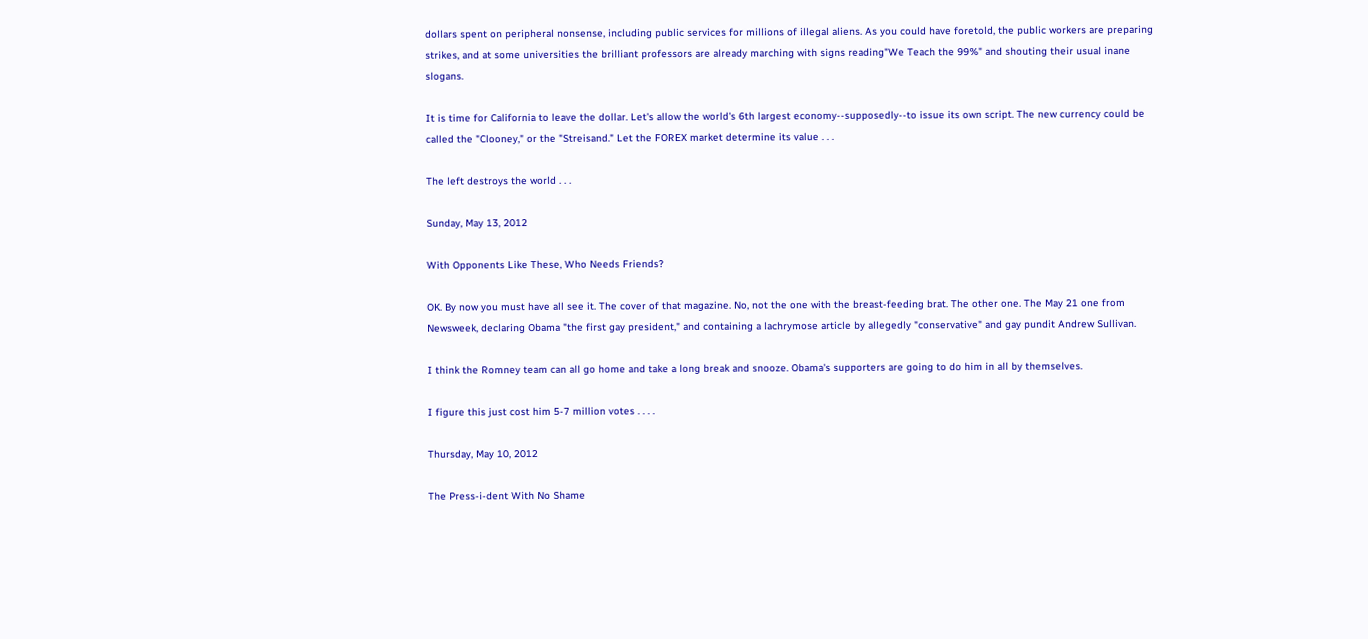dollars spent on peripheral nonsense, including public services for millions of illegal aliens. As you could have foretold, the public workers are preparing strikes, and at some universities the brilliant professors are already marching with signs reading"We Teach the 99%" and shouting their usual inane slogans.

It is time for California to leave the dollar. Let's allow the world's 6th largest economy--supposedly--to issue its own script. The new currency could be called the "Clooney," or the "Streisand." Let the FOREX market determine its value . . .

The left destroys the world . . .

Sunday, May 13, 2012

With Opponents Like These, Who Needs Friends?

OK. By now you must have all see it. The cover of that magazine. No, not the one with the breast-feeding brat. The other one. The May 21 one from Newsweek, declaring Obama "the first gay president," and containing a lachrymose article by allegedly "conservative" and gay pundit Andrew Sullivan.

I think the Romney team can all go home and take a long break and snooze. Obama's supporters are going to do him in all by themselves.

I figure this just cost him 5-7 million votes . . . .

Thursday, May 10, 2012

The Press-i-dent With No Shame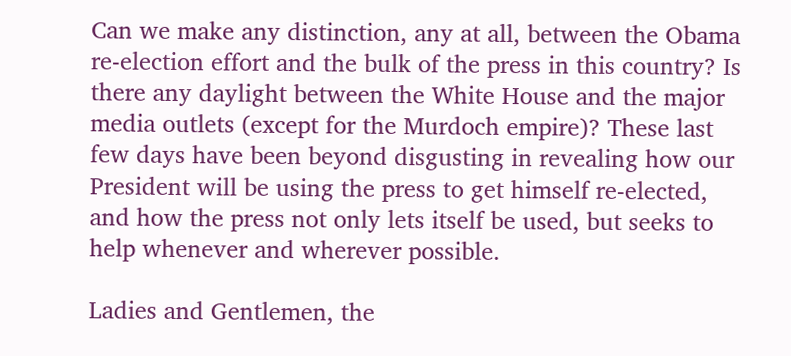Can we make any distinction, any at all, between the Obama re-election effort and the bulk of the press in this country? Is there any daylight between the White House and the major media outlets (except for the Murdoch empire)? These last few days have been beyond disgusting in revealing how our President will be using the press to get himself re-elected, and how the press not only lets itself be used, but seeks to help whenever and wherever possible.

Ladies and Gentlemen, the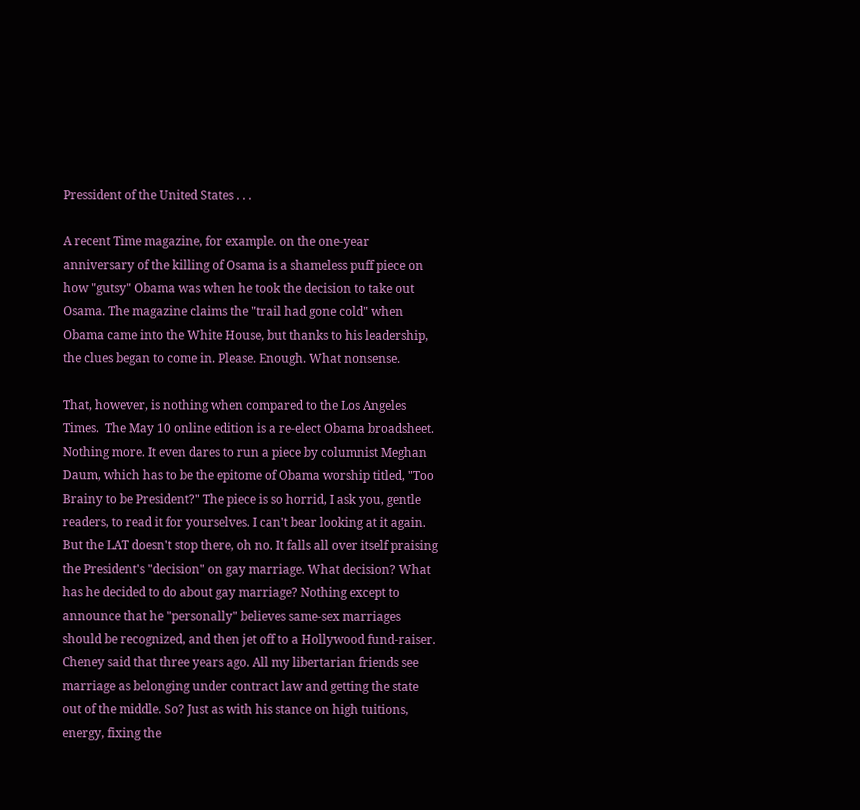Pressident of the United States . . .

A recent Time magazine, for example. on the one-year anniversary of the killing of Osama is a shameless puff piece on how "gutsy" Obama was when he took the decision to take out Osama. The magazine claims the "trail had gone cold" when Obama came into the White House, but thanks to his leadership, the clues began to come in. Please. Enough. What nonsense.

That, however, is nothing when compared to the Los Angeles Times.  The May 10 online edition is a re-elect Obama broadsheet. Nothing more. It even dares to run a piece by columnist Meghan Daum, which has to be the epitome of Obama worship titled, "Too Brainy to be President?" The piece is so horrid, I ask you, gentle readers, to read it for yourselves. I can't bear looking at it again. But the LAT doesn't stop there, oh no. It falls all over itself praising the President's "decision" on gay marriage. What decision? What has he decided to do about gay marriage? Nothing except to announce that he "personally" believes same-sex marriages should be recognized, and then jet off to a Hollywood fund-raiser. Cheney said that three years ago. All my libertarian friends see marriage as belonging under contract law and getting the state out of the middle. So? Just as with his stance on high tuitions, energy, fixing the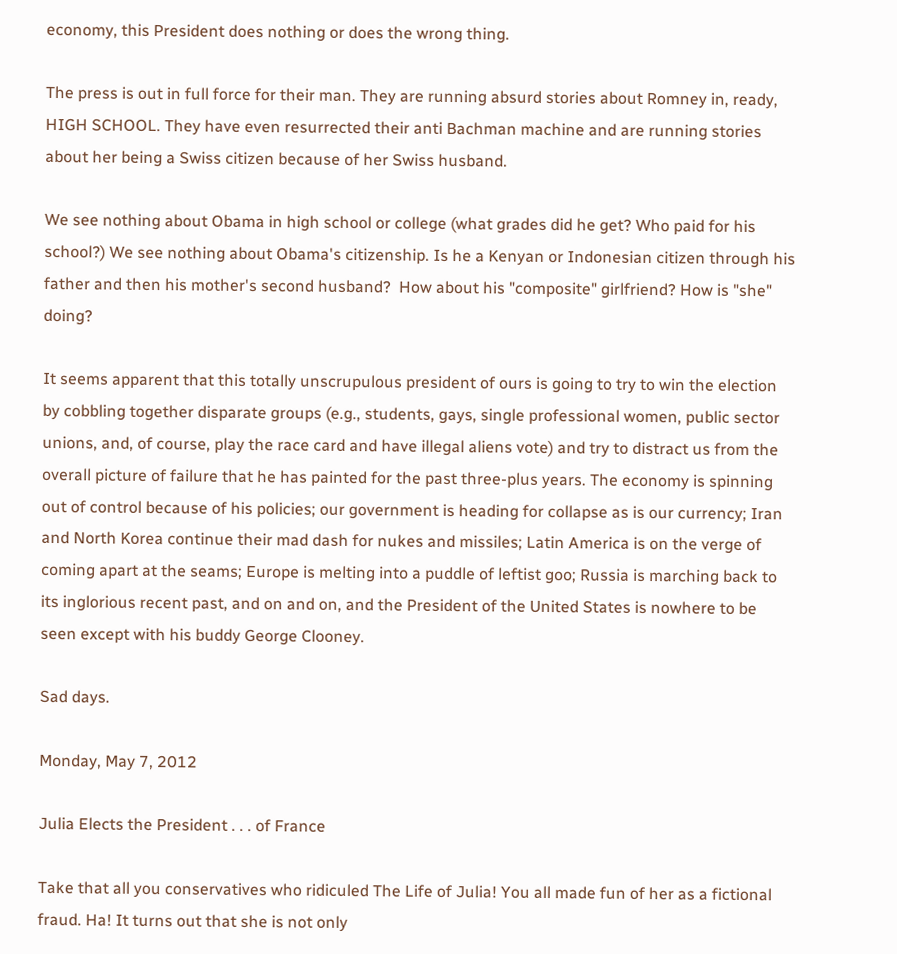economy, this President does nothing or does the wrong thing.

The press is out in full force for their man. They are running absurd stories about Romney in, ready, HIGH SCHOOL. They have even resurrected their anti Bachman machine and are running stories about her being a Swiss citizen because of her Swiss husband.

We see nothing about Obama in high school or college (what grades did he get? Who paid for his school?) We see nothing about Obama's citizenship. Is he a Kenyan or Indonesian citizen through his father and then his mother's second husband?  How about his "composite" girlfriend? How is "she" doing?

It seems apparent that this totally unscrupulous president of ours is going to try to win the election by cobbling together disparate groups (e.g., students, gays, single professional women, public sector unions, and, of course, play the race card and have illegal aliens vote) and try to distract us from the overall picture of failure that he has painted for the past three-plus years. The economy is spinning out of control because of his policies; our government is heading for collapse as is our currency; Iran and North Korea continue their mad dash for nukes and missiles; Latin America is on the verge of coming apart at the seams; Europe is melting into a puddle of leftist goo; Russia is marching back to its inglorious recent past, and on and on, and the President of the United States is nowhere to be seen except with his buddy George Clooney.

Sad days.

Monday, May 7, 2012

Julia Elects the President . . . of France

Take that all you conservatives who ridiculed The Life of Julia! You all made fun of her as a fictional fraud. Ha! It turns out that she is not only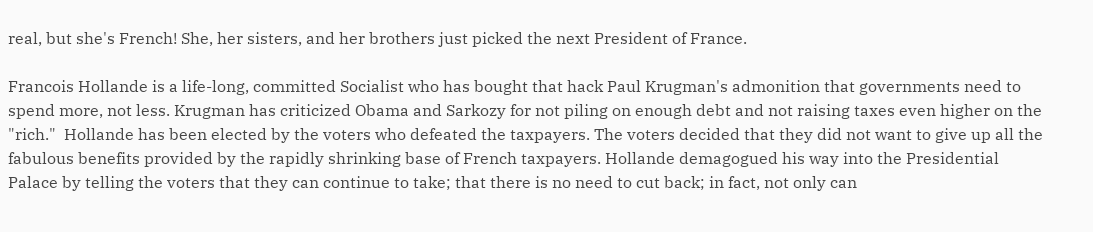real, but she's French! She, her sisters, and her brothers just picked the next President of France.

Francois Hollande is a life-long, committed Socialist who has bought that hack Paul Krugman's admonition that governments need to spend more, not less. Krugman has criticized Obama and Sarkozy for not piling on enough debt and not raising taxes even higher on the "rich."  Hollande has been elected by the voters who defeated the taxpayers. The voters decided that they did not want to give up all the fabulous benefits provided by the rapidly shrinking base of French taxpayers. Hollande demagogued his way into the Presidential Palace by telling the voters that they can continue to take; that there is no need to cut back; in fact, not only can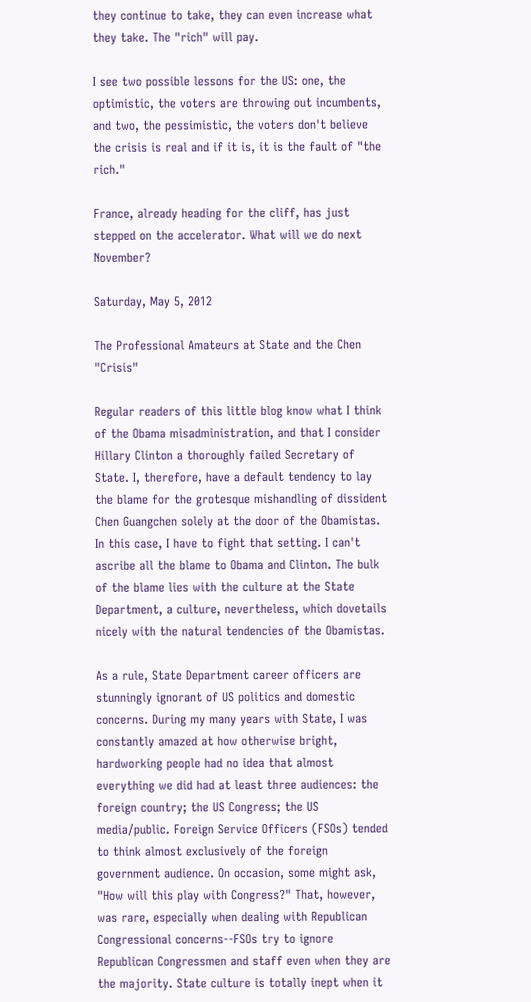they continue to take, they can even increase what they take. The "rich" will pay.

I see two possible lessons for the US: one, the optimistic, the voters are throwing out incumbents, and two, the pessimistic, the voters don't believe the crisis is real and if it is, it is the fault of "the rich."

France, already heading for the cliff, has just stepped on the accelerator. What will we do next November?

Saturday, May 5, 2012

The Professional Amateurs at State and the Chen "Crisis"

Regular readers of this little blog know what I think of the Obama misadministration, and that I consider Hillary Clinton a thoroughly failed Secretary of State. I, therefore, have a default tendency to lay the blame for the grotesque mishandling of dissident Chen Guangchen solely at the door of the Obamistas. In this case, I have to fight that setting. I can't ascribe all the blame to Obama and Clinton. The bulk of the blame lies with the culture at the State Department, a culture, nevertheless, which dovetails nicely with the natural tendencies of the Obamistas.

As a rule, State Department career officers are stunningly ignorant of US politics and domestic concerns. During my many years with State, I was constantly amazed at how otherwise bright, hardworking people had no idea that almost everything we did had at least three audiences: the foreign country; the US Congress; the US media/public. Foreign Service Officers (FSOs) tended to think almost exclusively of the foreign government audience. On occasion, some might ask, "How will this play with Congress?" That, however, was rare, especially when dealing with Republican Congressional concerns--FSOs try to ignore Republican Congressmen and staff even when they are the majority. State culture is totally inept when it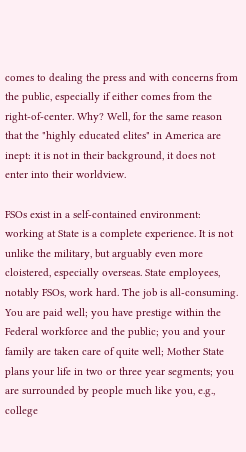comes to dealing the press and with concerns from the public, especially if either comes from the right-of-center. Why? Well, for the same reason that the "highly educated elites" in America are inept: it is not in their background, it does not enter into their worldview.

FSOs exist in a self-contained environment: working at State is a complete experience. It is not unlike the military, but arguably even more cloistered, especially overseas. State employees, notably FSOs, work hard. The job is all-consuming. You are paid well; you have prestige within the Federal workforce and the public; you and your family are taken care of quite well; Mother State plans your life in two or three year segments; you are surrounded by people much like you, e.g., college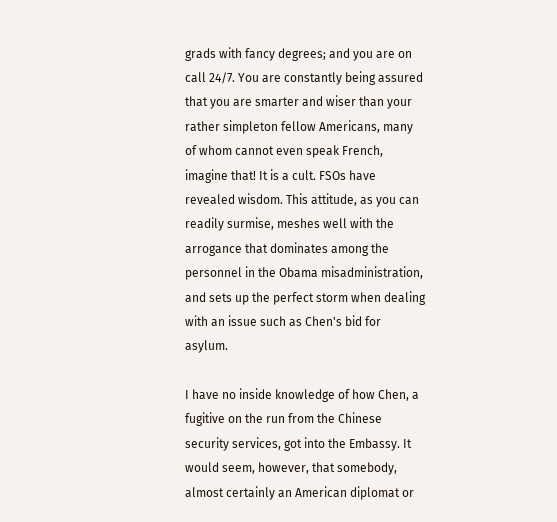grads with fancy degrees; and you are on call 24/7. You are constantly being assured that you are smarter and wiser than your rather simpleton fellow Americans, many of whom cannot even speak French, imagine that! It is a cult. FSOs have revealed wisdom. This attitude, as you can readily surmise, meshes well with the arrogance that dominates among the personnel in the Obama misadministration, and sets up the perfect storm when dealing with an issue such as Chen's bid for asylum.

I have no inside knowledge of how Chen, a fugitive on the run from the Chinese security services, got into the Embassy. It would seem, however, that somebody, almost certainly an American diplomat or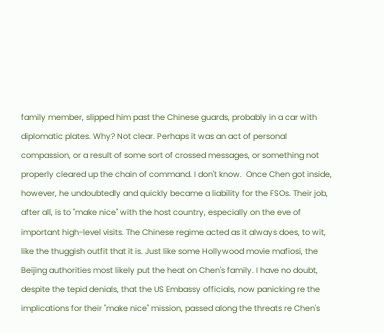family member, slipped him past the Chinese guards, probably in a car with diplomatic plates. Why? Not clear. Perhaps it was an act of personal compassion, or a result of some sort of crossed messages, or something not properly cleared up the chain of command. I don't know.  Once Chen got inside, however, he undoubtedly and quickly became a liability for the FSOs. Their job, after all, is to "make nice" with the host country, especially on the eve of important high-level visits. The Chinese regime acted as it always does, to wit, like the thuggish outfit that it is. Just like some Hollywood movie mafiosi, the Beijing authorities most likely put the heat on Chen's family. I have no doubt, despite the tepid denials, that the US Embassy officials, now panicking re the implications for their "make nice" mission, passed along the threats re Chen's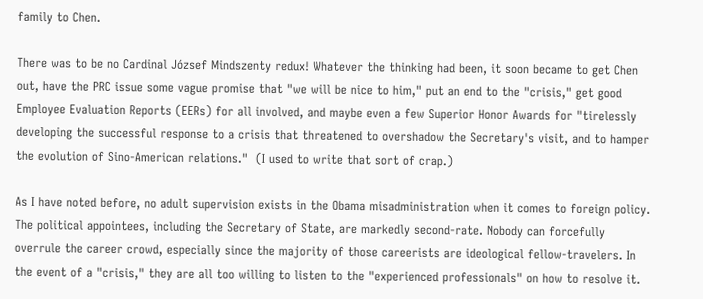family to Chen.

There was to be no Cardinal József Mindszenty redux! Whatever the thinking had been, it soon became to get Chen out, have the PRC issue some vague promise that "we will be nice to him," put an end to the "crisis," get good Employee Evaluation Reports (EERs) for all involved, and maybe even a few Superior Honor Awards for "tirelessly developing the successful response to a crisis that threatened to overshadow the Secretary's visit, and to hamper the evolution of Sino-American relations."  (I used to write that sort of crap.)

As I have noted before, no adult supervision exists in the Obama misadministration when it comes to foreign policy. The political appointees, including the Secretary of State, are markedly second-rate. Nobody can forcefully overrule the career crowd, especially since the majority of those careerists are ideological fellow-travelers. In the event of a "crisis," they are all too willing to listen to the "experienced professionals" on how to resolve it.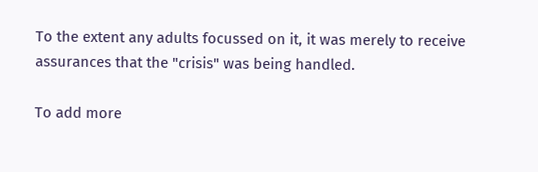To the extent any adults focussed on it, it was merely to receive assurances that the "crisis" was being handled.

To add more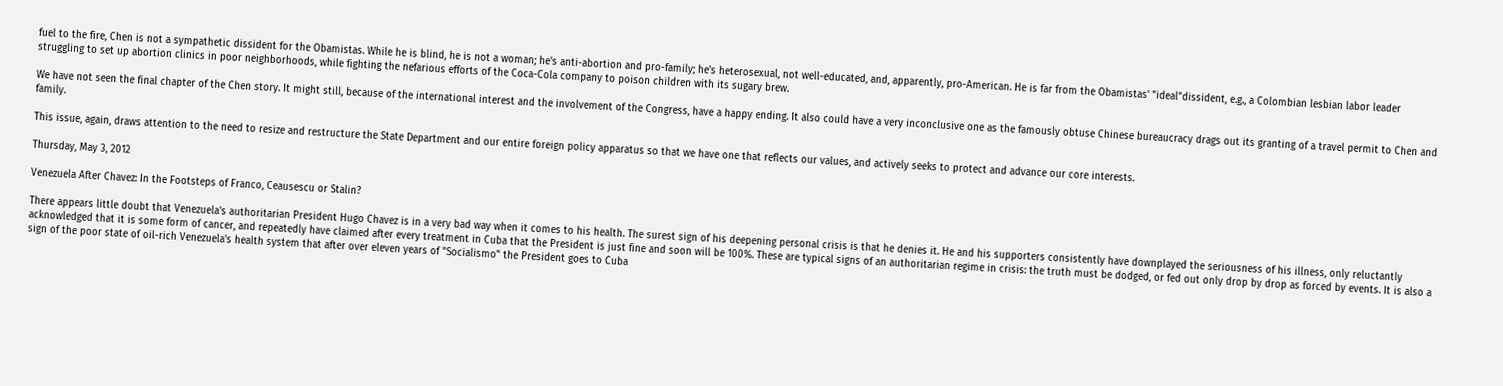fuel to the fire, Chen is not a sympathetic dissident for the Obamistas. While he is blind, he is not a woman; he's anti-abortion and pro-family; he's heterosexual, not well-educated, and, apparently, pro-American. He is far from the Obamistas' "ideal"dissident, e.g., a Colombian lesbian labor leader struggling to set up abortion clinics in poor neighborhoods, while fighting the nefarious efforts of the Coca-Cola company to poison children with its sugary brew.

We have not seen the final chapter of the Chen story. It might still, because of the international interest and the involvement of the Congress, have a happy ending. It also could have a very inconclusive one as the famously obtuse Chinese bureaucracy drags out its granting of a travel permit to Chen and family.

This issue, again, draws attention to the need to resize and restructure the State Department and our entire foreign policy apparatus so that we have one that reflects our values, and actively seeks to protect and advance our core interests.

Thursday, May 3, 2012

Venezuela After Chavez: In the Footsteps of Franco, Ceausescu or Stalin?

There appears little doubt that Venezuela's authoritarian President Hugo Chavez is in a very bad way when it comes to his health. The surest sign of his deepening personal crisis is that he denies it. He and his supporters consistently have downplayed the seriousness of his illness, only reluctantly acknowledged that it is some form of cancer, and repeatedly have claimed after every treatment in Cuba that the President is just fine and soon will be 100%. These are typical signs of an authoritarian regime in crisis: the truth must be dodged, or fed out only drop by drop as forced by events. It is also a sign of the poor state of oil-rich Venezuela's health system that after over eleven years of "Socialismo" the President goes to Cuba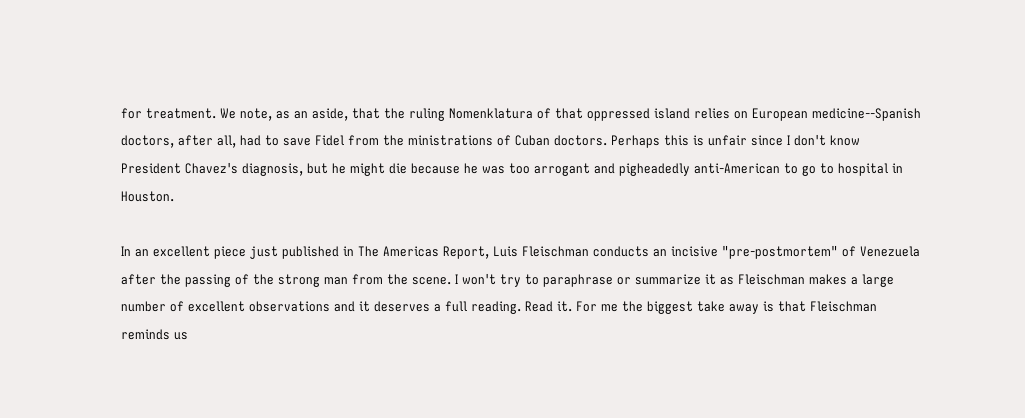for treatment. We note, as an aside, that the ruling Nomenklatura of that oppressed island relies on European medicine--Spanish doctors, after all, had to save Fidel from the ministrations of Cuban doctors. Perhaps this is unfair since I don't know President Chavez's diagnosis, but he might die because he was too arrogant and pigheadedly anti-American to go to hospital in Houston.

In an excellent piece just published in The Americas Report, Luis Fleischman conducts an incisive "pre-postmortem" of Venezuela after the passing of the strong man from the scene. I won't try to paraphrase or summarize it as Fleischman makes a large number of excellent observations and it deserves a full reading. Read it. For me the biggest take away is that Fleischman reminds us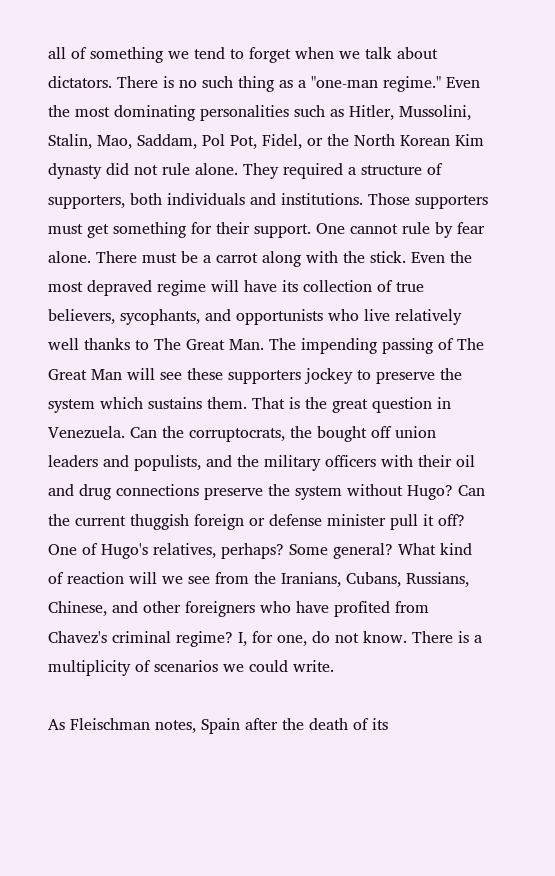all of something we tend to forget when we talk about dictators. There is no such thing as a "one-man regime." Even the most dominating personalities such as Hitler, Mussolini, Stalin, Mao, Saddam, Pol Pot, Fidel, or the North Korean Kim dynasty did not rule alone. They required a structure of supporters, both individuals and institutions. Those supporters must get something for their support. One cannot rule by fear alone. There must be a carrot along with the stick. Even the most depraved regime will have its collection of true believers, sycophants, and opportunists who live relatively well thanks to The Great Man. The impending passing of The Great Man will see these supporters jockey to preserve the system which sustains them. That is the great question in Venezuela. Can the corruptocrats, the bought off union leaders and populists, and the military officers with their oil and drug connections preserve the system without Hugo? Can the current thuggish foreign or defense minister pull it off? One of Hugo's relatives, perhaps? Some general? What kind of reaction will we see from the Iranians, Cubans, Russians, Chinese, and other foreigners who have profited from Chavez's criminal regime? I, for one, do not know. There is a multiplicity of scenarios we could write.

As Fleischman notes, Spain after the death of its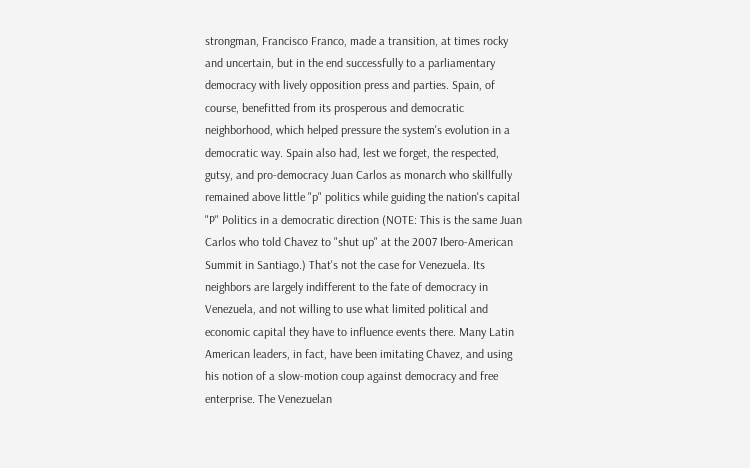strongman, Francisco Franco, made a transition, at times rocky and uncertain, but in the end successfully to a parliamentary democracy with lively opposition press and parties. Spain, of course, benefitted from its prosperous and democratic neighborhood, which helped pressure the system's evolution in a democratic way. Spain also had, lest we forget, the respected, gutsy, and pro-democracy Juan Carlos as monarch who skillfully remained above little "p" politics while guiding the nation's capital "P" Politics in a democratic direction (NOTE: This is the same Juan Carlos who told Chavez to "shut up" at the 2007 Ibero-American Summit in Santiago.) That's not the case for Venezuela. Its neighbors are largely indifferent to the fate of democracy in Venezuela, and not willing to use what limited political and economic capital they have to influence events there. Many Latin American leaders, in fact, have been imitating Chavez, and using his notion of a slow-motion coup against democracy and free enterprise. The Venezuelan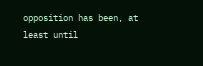opposition has been, at least until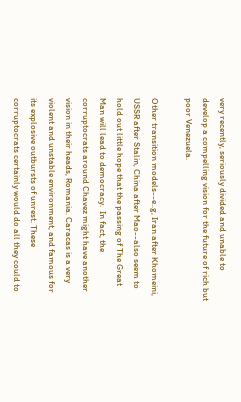very recently, seriously divided and unable to develop a compelling vision for the future of rich but poor Venezuela.

Other transition models--e..g, Iran after Khomeini, USSR after Stalin, China after Mao--also seem to hold out little hope that the passing of The Great Man will lead to democracy.  In fact, the corruptocrats around Chavez might have another vision in their heads, Romania. Caracas is a very violent and unstable environment, and famous for its explosive outbursts of unrest. These corruptocrats certainly would do all they could to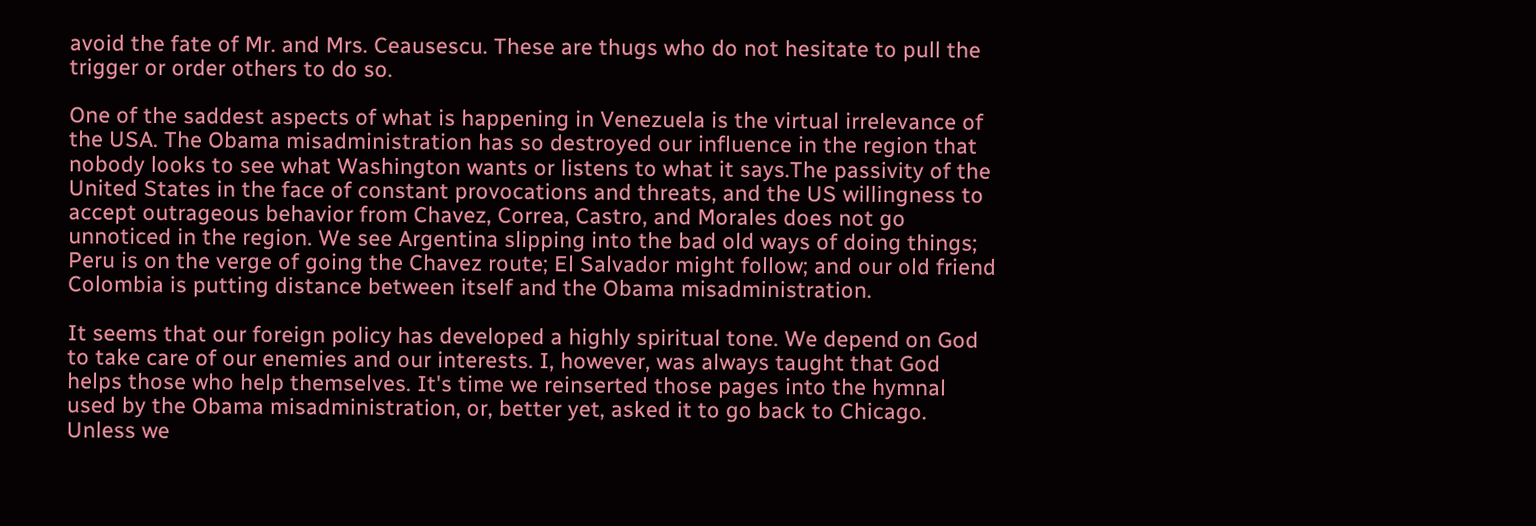avoid the fate of Mr. and Mrs. Ceausescu. These are thugs who do not hesitate to pull the trigger or order others to do so.

One of the saddest aspects of what is happening in Venezuela is the virtual irrelevance of the USA. The Obama misadministration has so destroyed our influence in the region that nobody looks to see what Washington wants or listens to what it says.The passivity of the United States in the face of constant provocations and threats, and the US willingness to accept outrageous behavior from Chavez, Correa, Castro, and Morales does not go unnoticed in the region. We see Argentina slipping into the bad old ways of doing things; Peru is on the verge of going the Chavez route; El Salvador might follow; and our old friend Colombia is putting distance between itself and the Obama misadministration.

It seems that our foreign policy has developed a highly spiritual tone. We depend on God to take care of our enemies and our interests. I, however, was always taught that God helps those who help themselves. It's time we reinserted those pages into the hymnal used by the Obama misadministration, or, better yet, asked it to go back to Chicago. Unless we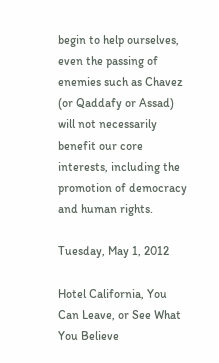begin to help ourselves, even the passing of enemies such as Chavez (or Qaddafy or Assad) will not necessarily benefit our core interests, including the promotion of democracy and human rights.

Tuesday, May 1, 2012

Hotel California, You Can Leave, or See What You Believe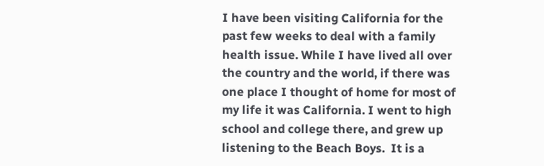I have been visiting California for the past few weeks to deal with a family health issue. While I have lived all over the country and the world, if there was one place I thought of home for most of my life it was California. I went to high school and college there, and grew up listening to the Beach Boys.  It is a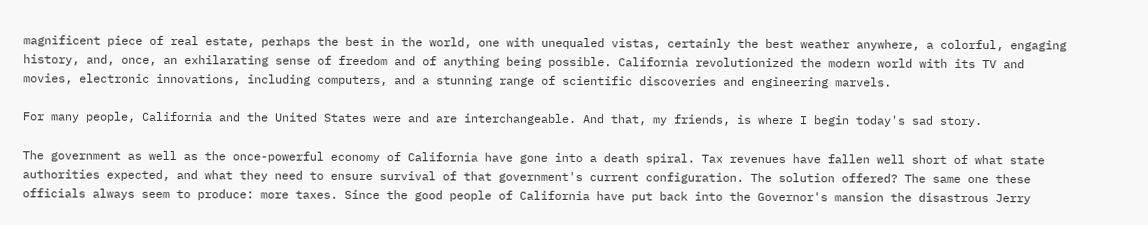magnificent piece of real estate, perhaps the best in the world, one with unequaled vistas, certainly the best weather anywhere, a colorful, engaging history, and, once, an exhilarating sense of freedom and of anything being possible. California revolutionized the modern world with its TV and movies, electronic innovations, including computers, and a stunning range of scientific discoveries and engineering marvels.

For many people, California and the United States were and are interchangeable. And that, my friends, is where I begin today's sad story.

The government as well as the once-powerful economy of California have gone into a death spiral. Tax revenues have fallen well short of what state authorities expected, and what they need to ensure survival of that government's current configuration. The solution offered? The same one these officials always seem to produce: more taxes. Since the good people of California have put back into the Governor's mansion the disastrous Jerry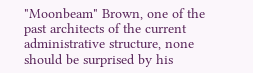"Moonbeam" Brown, one of the past architects of the current administrative structure, none should be surprised by his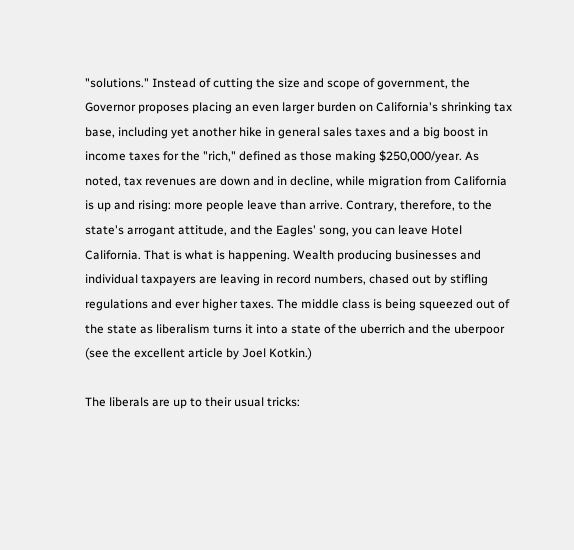"solutions." Instead of cutting the size and scope of government, the Governor proposes placing an even larger burden on California's shrinking tax base, including yet another hike in general sales taxes and a big boost in income taxes for the "rich," defined as those making $250,000/year. As noted, tax revenues are down and in decline, while migration from California is up and rising: more people leave than arrive. Contrary, therefore, to the state's arrogant attitude, and the Eagles' song, you can leave Hotel California. That is what is happening. Wealth producing businesses and individual taxpayers are leaving in record numbers, chased out by stifling regulations and ever higher taxes. The middle class is being squeezed out of the state as liberalism turns it into a state of the uberrich and the uberpoor (see the excellent article by Joel Kotkin.)

The liberals are up to their usual tricks: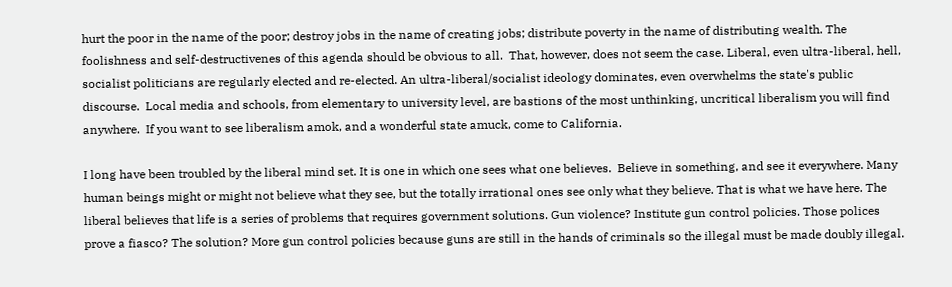hurt the poor in the name of the poor; destroy jobs in the name of creating jobs; distribute poverty in the name of distributing wealth. The foolishness and self-destructivenes of this agenda should be obvious to all.  That, however, does not seem the case. Liberal, even ultra-liberal, hell, socialist politicians are regularly elected and re-elected. An ultra-liberal/socialist ideology dominates, even overwhelms the state's public discourse.  Local media and schools, from elementary to university level, are bastions of the most unthinking, uncritical liberalism you will find anywhere.  If you want to see liberalism amok, and a wonderful state amuck, come to California.

I long have been troubled by the liberal mind set. It is one in which one sees what one believes.  Believe in something, and see it everywhere. Many human beings might or might not believe what they see, but the totally irrational ones see only what they believe. That is what we have here. The liberal believes that life is a series of problems that requires government solutions. Gun violence? Institute gun control policies. Those polices prove a fiasco? The solution? More gun control policies because guns are still in the hands of criminals so the illegal must be made doubly illegal.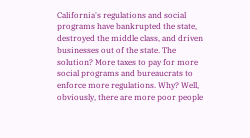California's regulations and social programs have bankrupted the state, destroyed the middle class, and driven businesses out of the state. The solution? More taxes to pay for more social programs and bureaucrats to enforce more regulations. Why? Well, obviously, there are more poor people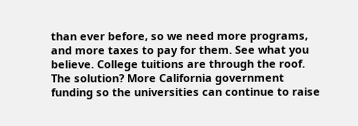than ever before, so we need more programs, and more taxes to pay for them. See what you believe. College tuitions are through the roof. The solution? More California government funding so the universities can continue to raise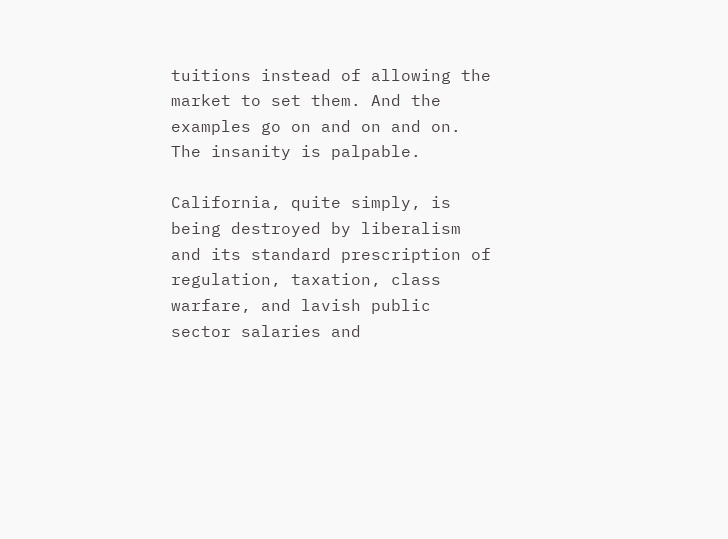tuitions instead of allowing the market to set them. And the examples go on and on and on. The insanity is palpable.

California, quite simply, is being destroyed by liberalism and its standard prescription of regulation, taxation, class warfare, and lavish public sector salaries and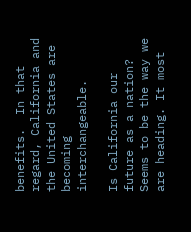benefits.  In that regard, California and the United States are becoming interchangeable.

Is California our future as a nation? Seems to be the way we are heading. It most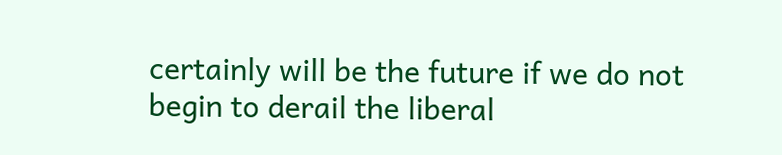certainly will be the future if we do not begin to derail the liberal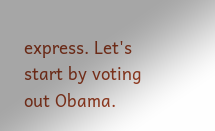express. Let's start by voting out Obama.